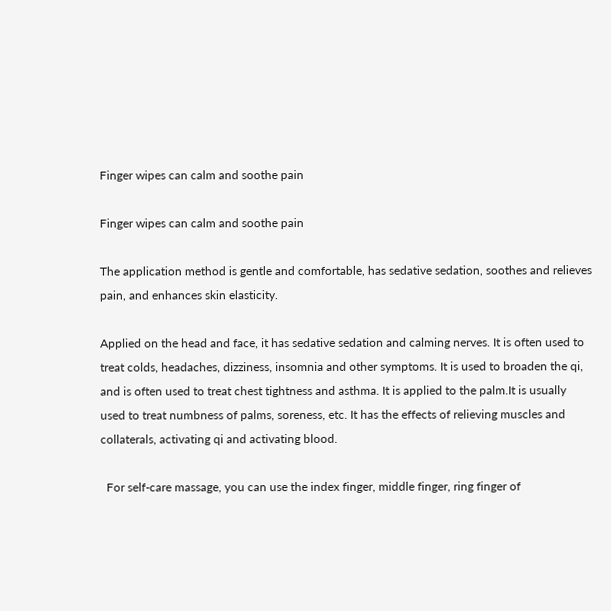Finger wipes can calm and soothe pain

Finger wipes can calm and soothe pain

The application method is gentle and comfortable, has sedative sedation, soothes and relieves pain, and enhances skin elasticity.

Applied on the head and face, it has sedative sedation and calming nerves. It is often used to treat colds, headaches, dizziness, insomnia and other symptoms. It is used to broaden the qi, and is often used to treat chest tightness and asthma. It is applied to the palm.It is usually used to treat numbness of palms, soreness, etc. It has the effects of relieving muscles and collaterals, activating qi and activating blood.

  For self-care massage, you can use the index finger, middle finger, ring finger of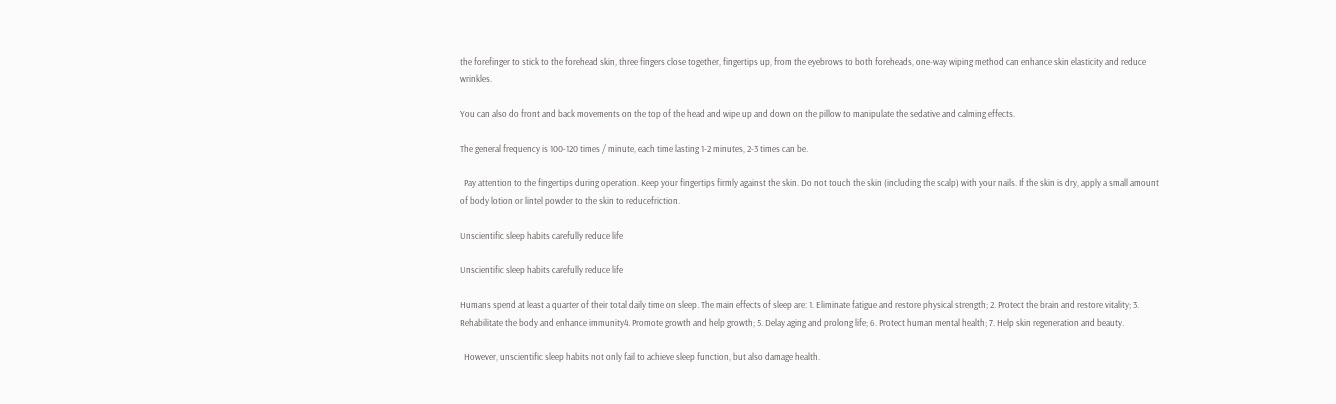the forefinger to stick to the forehead skin, three fingers close together, fingertips up, from the eyebrows to both foreheads, one-way wiping method can enhance skin elasticity and reduce wrinkles.

You can also do front and back movements on the top of the head and wipe up and down on the pillow to manipulate the sedative and calming effects.

The general frequency is 100-120 times / minute, each time lasting 1-2 minutes, 2-3 times can be.

  Pay attention to the fingertips during operation. Keep your fingertips firmly against the skin. Do not touch the skin (including the scalp) with your nails. If the skin is dry, apply a small amount of body lotion or lintel powder to the skin to reducefriction.

Unscientific sleep habits carefully reduce life

Unscientific sleep habits carefully reduce life

Humans spend at least a quarter of their total daily time on sleep. The main effects of sleep are: 1. Eliminate fatigue and restore physical strength; 2. Protect the brain and restore vitality; 3. Rehabilitate the body and enhance immunity4. Promote growth and help growth; 5. Delay aging and prolong life; 6. Protect human mental health; 7. Help skin regeneration and beauty.

  However, unscientific sleep habits not only fail to achieve sleep function, but also damage health.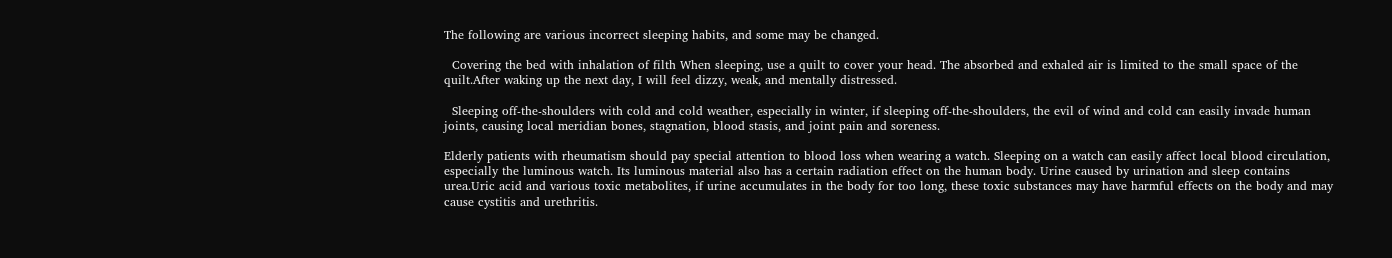The following are various incorrect sleeping habits, and some may be changed.

  Covering the bed with inhalation of filth When sleeping, use a quilt to cover your head. The absorbed and exhaled air is limited to the small space of the quilt.After waking up the next day, I will feel dizzy, weak, and mentally distressed.

  Sleeping off-the-shoulders with cold and cold weather, especially in winter, if sleeping off-the-shoulders, the evil of wind and cold can easily invade human joints, causing local meridian bones, stagnation, blood stasis, and joint pain and soreness.

Elderly patients with rheumatism should pay special attention to blood loss when wearing a watch. Sleeping on a watch can easily affect local blood circulation, especially the luminous watch. Its luminous material also has a certain radiation effect on the human body. Urine caused by urination and sleep contains urea.Uric acid and various toxic metabolites, if urine accumulates in the body for too long, these toxic substances may have harmful effects on the body and may cause cystitis and urethritis.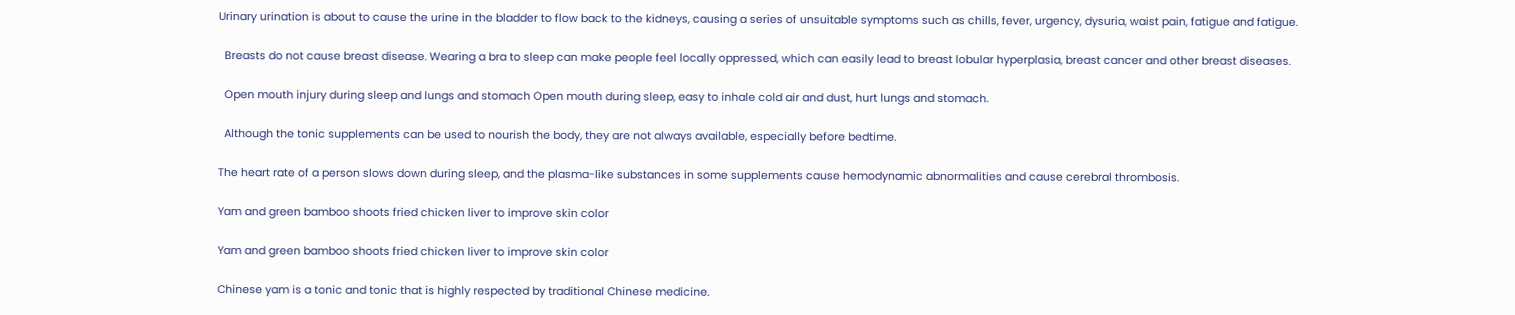Urinary urination is about to cause the urine in the bladder to flow back to the kidneys, causing a series of unsuitable symptoms such as chills, fever, urgency, dysuria, waist pain, fatigue and fatigue.

  Breasts do not cause breast disease. Wearing a bra to sleep can make people feel locally oppressed, which can easily lead to breast lobular hyperplasia, breast cancer and other breast diseases.

  Open mouth injury during sleep and lungs and stomach Open mouth during sleep, easy to inhale cold air and dust, hurt lungs and stomach.

  Although the tonic supplements can be used to nourish the body, they are not always available, especially before bedtime.

The heart rate of a person slows down during sleep, and the plasma-like substances in some supplements cause hemodynamic abnormalities and cause cerebral thrombosis.

Yam and green bamboo shoots fried chicken liver to improve skin color

Yam and green bamboo shoots fried chicken liver to improve skin color

Chinese yam is a tonic and tonic that is highly respected by traditional Chinese medicine.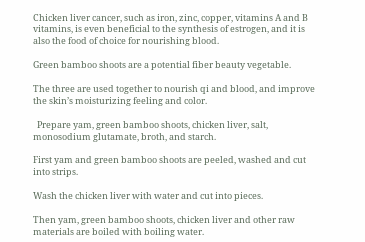Chicken liver cancer, such as iron, zinc, copper, vitamins A and B vitamins, is even beneficial to the synthesis of estrogen, and it is also the food of choice for nourishing blood.

Green bamboo shoots are a potential fiber beauty vegetable.

The three are used together to nourish qi and blood, and improve the skin’s moisturizing feeling and color.

  Prepare yam, green bamboo shoots, chicken liver, salt, monosodium glutamate, broth, and starch.

First yam and green bamboo shoots are peeled, washed and cut into strips.

Wash the chicken liver with water and cut into pieces.

Then yam, green bamboo shoots, chicken liver and other raw materials are boiled with boiling water.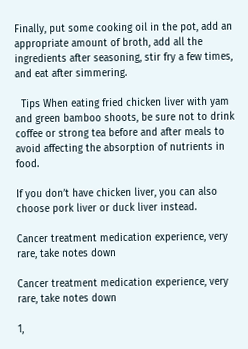Finally, put some cooking oil in the pot, add an appropriate amount of broth, add all the ingredients after seasoning, stir fry a few times, and eat after simmering.

  Tips When eating fried chicken liver with yam and green bamboo shoots, be sure not to drink coffee or strong tea before and after meals to avoid affecting the absorption of nutrients in food.

If you don’t have chicken liver, you can also choose pork liver or duck liver instead.

Cancer treatment medication experience, very rare, take notes down

Cancer treatment medication experience, very rare, take notes down

1,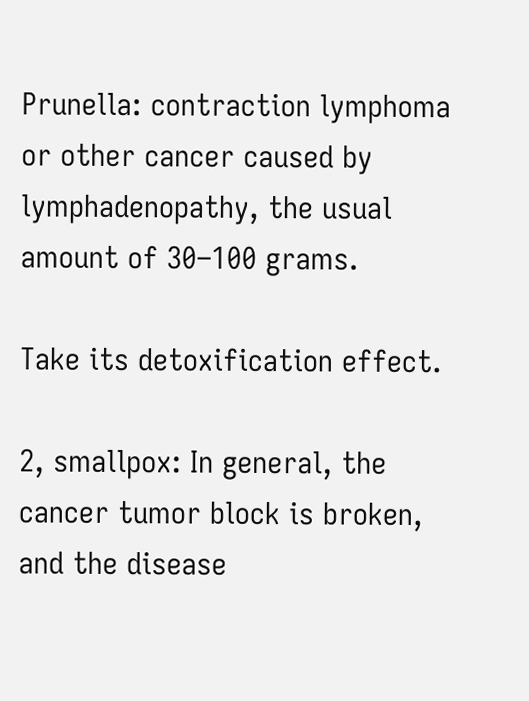Prunella: contraction lymphoma or other cancer caused by lymphadenopathy, the usual amount of 30–100 grams.

Take its detoxification effect.

2, smallpox: In general, the cancer tumor block is broken, and the disease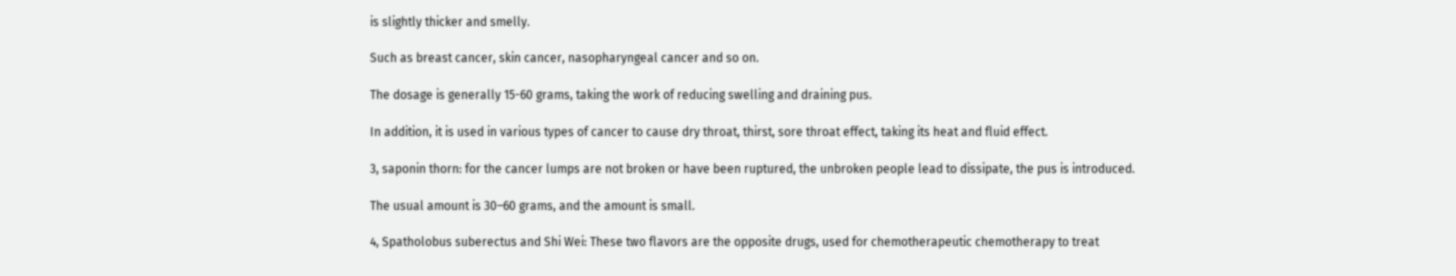is slightly thicker and smelly.

Such as breast cancer, skin cancer, nasopharyngeal cancer and so on.

The dosage is generally 15-60 grams, taking the work of reducing swelling and draining pus.

In addition, it is used in various types of cancer to cause dry throat, thirst, sore throat effect, taking its heat and fluid effect.

3, saponin thorn: for the cancer lumps are not broken or have been ruptured, the unbroken people lead to dissipate, the pus is introduced.

The usual amount is 30–60 grams, and the amount is small.

4, Spatholobus suberectus and Shi Wei: These two flavors are the opposite drugs, used for chemotherapeutic chemotherapy to treat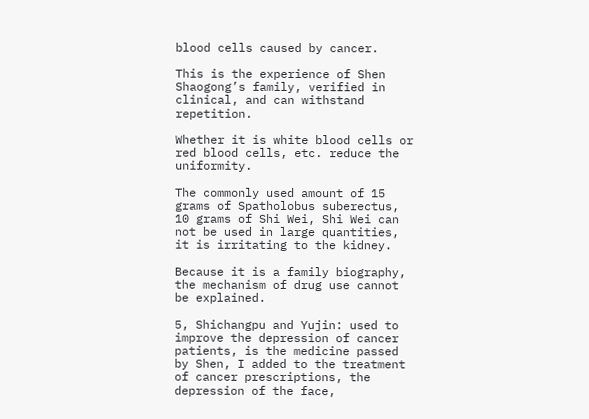blood cells caused by cancer.

This is the experience of Shen Shaogong’s family, verified in clinical, and can withstand repetition.

Whether it is white blood cells or red blood cells, etc. reduce the uniformity.

The commonly used amount of 15 grams of Spatholobus suberectus, 10 grams of Shi Wei, Shi Wei can not be used in large quantities, it is irritating to the kidney.

Because it is a family biography, the mechanism of drug use cannot be explained.

5, Shichangpu and Yujin: used to improve the depression of cancer patients, is the medicine passed by Shen, I added to the treatment of cancer prescriptions, the depression of the face,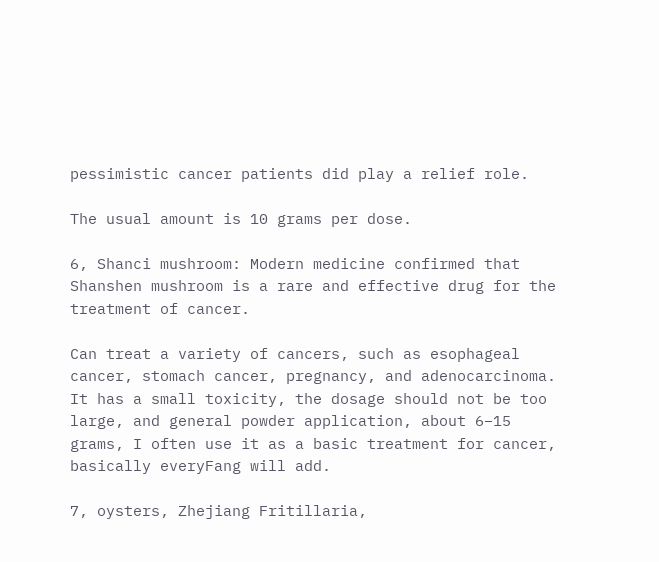pessimistic cancer patients did play a relief role.

The usual amount is 10 grams per dose.

6, Shanci mushroom: Modern medicine confirmed that Shanshen mushroom is a rare and effective drug for the treatment of cancer.

Can treat a variety of cancers, such as esophageal cancer, stomach cancer, pregnancy, and adenocarcinoma. It has a small toxicity, the dosage should not be too large, and general powder application, about 6–15 grams, I often use it as a basic treatment for cancer, basically everyFang will add.

7, oysters, Zhejiang Fritillaria,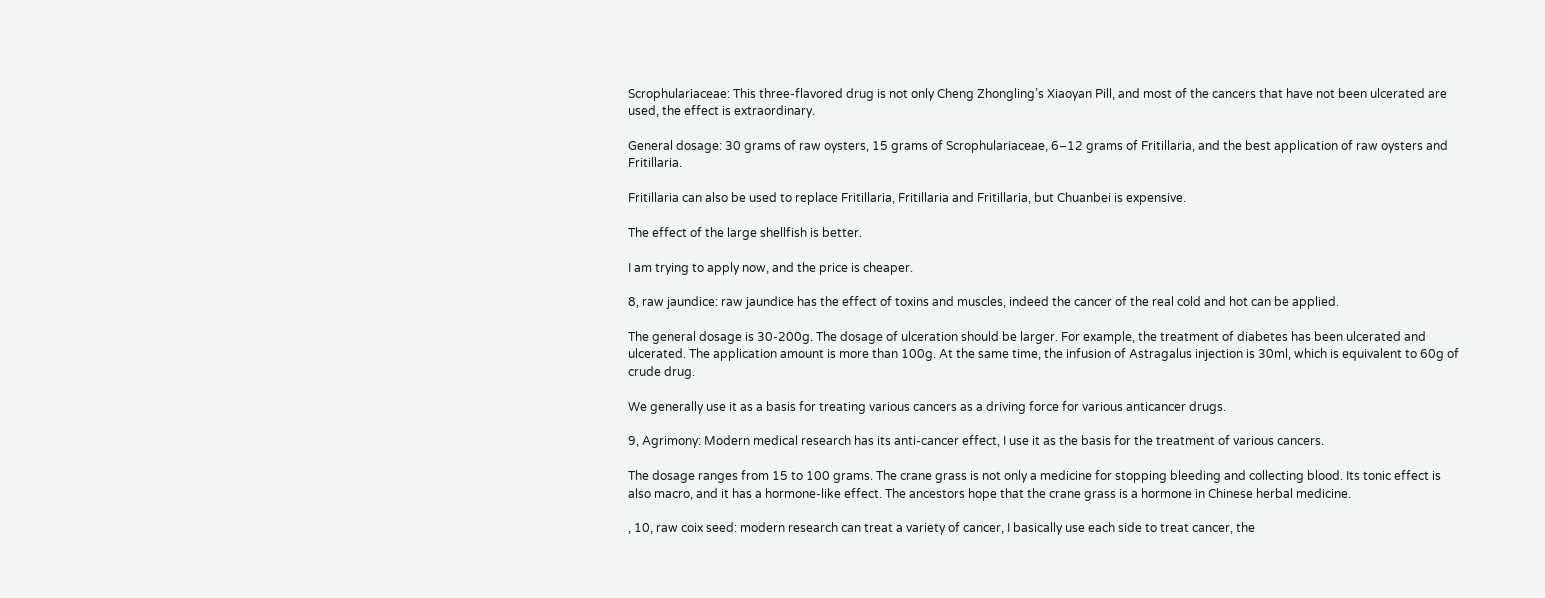Scrophulariaceae: This three-flavored drug is not only Cheng Zhongling’s Xiaoyan Pill, and most of the cancers that have not been ulcerated are used, the effect is extraordinary.

General dosage: 30 grams of raw oysters, 15 grams of Scrophulariaceae, 6–12 grams of Fritillaria, and the best application of raw oysters and Fritillaria.

Fritillaria can also be used to replace Fritillaria, Fritillaria and Fritillaria, but Chuanbei is expensive.

The effect of the large shellfish is better.

I am trying to apply now, and the price is cheaper.

8, raw jaundice: raw jaundice has the effect of toxins and muscles, indeed the cancer of the real cold and hot can be applied.

The general dosage is 30-200g. The dosage of ulceration should be larger. For example, the treatment of diabetes has been ulcerated and ulcerated. The application amount is more than 100g. At the same time, the infusion of Astragalus injection is 30ml, which is equivalent to 60g of crude drug.

We generally use it as a basis for treating various cancers as a driving force for various anticancer drugs.

9, Agrimony: Modern medical research has its anti-cancer effect, I use it as the basis for the treatment of various cancers.

The dosage ranges from 15 to 100 grams. The crane grass is not only a medicine for stopping bleeding and collecting blood. Its tonic effect is also macro, and it has a hormone-like effect. The ancestors hope that the crane grass is a hormone in Chinese herbal medicine.

, 10, raw coix seed: modern research can treat a variety of cancer, I basically use each side to treat cancer, the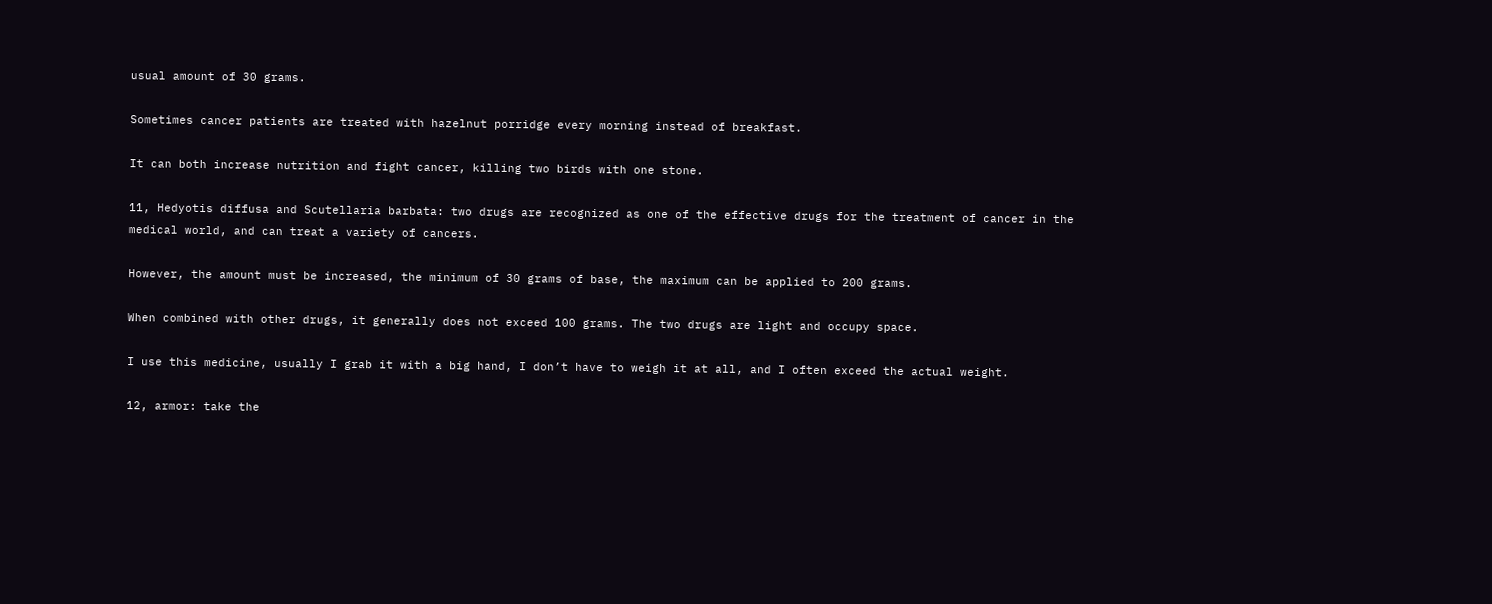usual amount of 30 grams.

Sometimes cancer patients are treated with hazelnut porridge every morning instead of breakfast.

It can both increase nutrition and fight cancer, killing two birds with one stone.

11, Hedyotis diffusa and Scutellaria barbata: two drugs are recognized as one of the effective drugs for the treatment of cancer in the medical world, and can treat a variety of cancers.

However, the amount must be increased, the minimum of 30 grams of base, the maximum can be applied to 200 grams.

When combined with other drugs, it generally does not exceed 100 grams. The two drugs are light and occupy space.

I use this medicine, usually I grab it with a big hand, I don’t have to weigh it at all, and I often exceed the actual weight.

12, armor: take the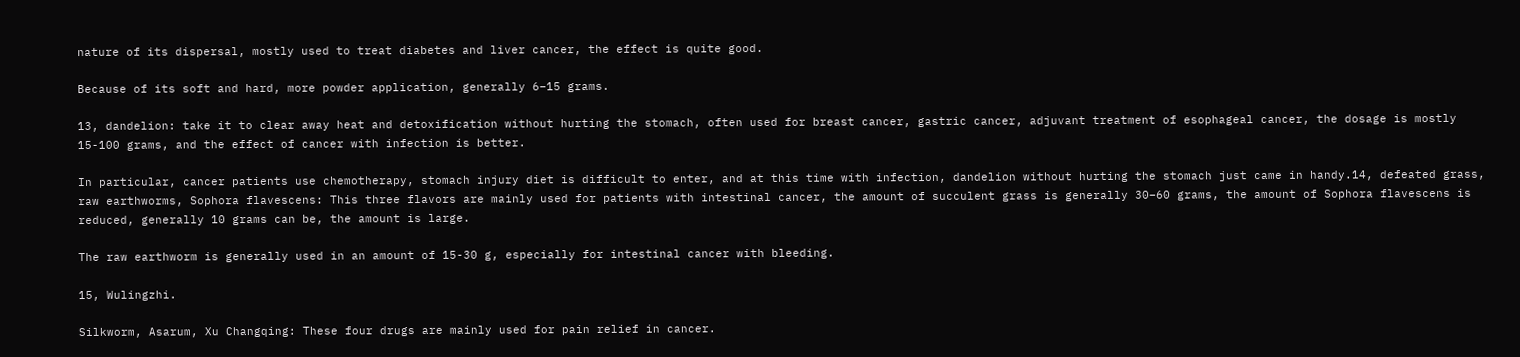nature of its dispersal, mostly used to treat diabetes and liver cancer, the effect is quite good.

Because of its soft and hard, more powder application, generally 6–15 grams.

13, dandelion: take it to clear away heat and detoxification without hurting the stomach, often used for breast cancer, gastric cancer, adjuvant treatment of esophageal cancer, the dosage is mostly 15-100 grams, and the effect of cancer with infection is better.

In particular, cancer patients use chemotherapy, stomach injury diet is difficult to enter, and at this time with infection, dandelion without hurting the stomach just came in handy.14, defeated grass, raw earthworms, Sophora flavescens: This three flavors are mainly used for patients with intestinal cancer, the amount of succulent grass is generally 30–60 grams, the amount of Sophora flavescens is reduced, generally 10 grams can be, the amount is large.

The raw earthworm is generally used in an amount of 15-30 g, especially for intestinal cancer with bleeding.

15, Wulingzhi.

Silkworm, Asarum, Xu Changqing: These four drugs are mainly used for pain relief in cancer.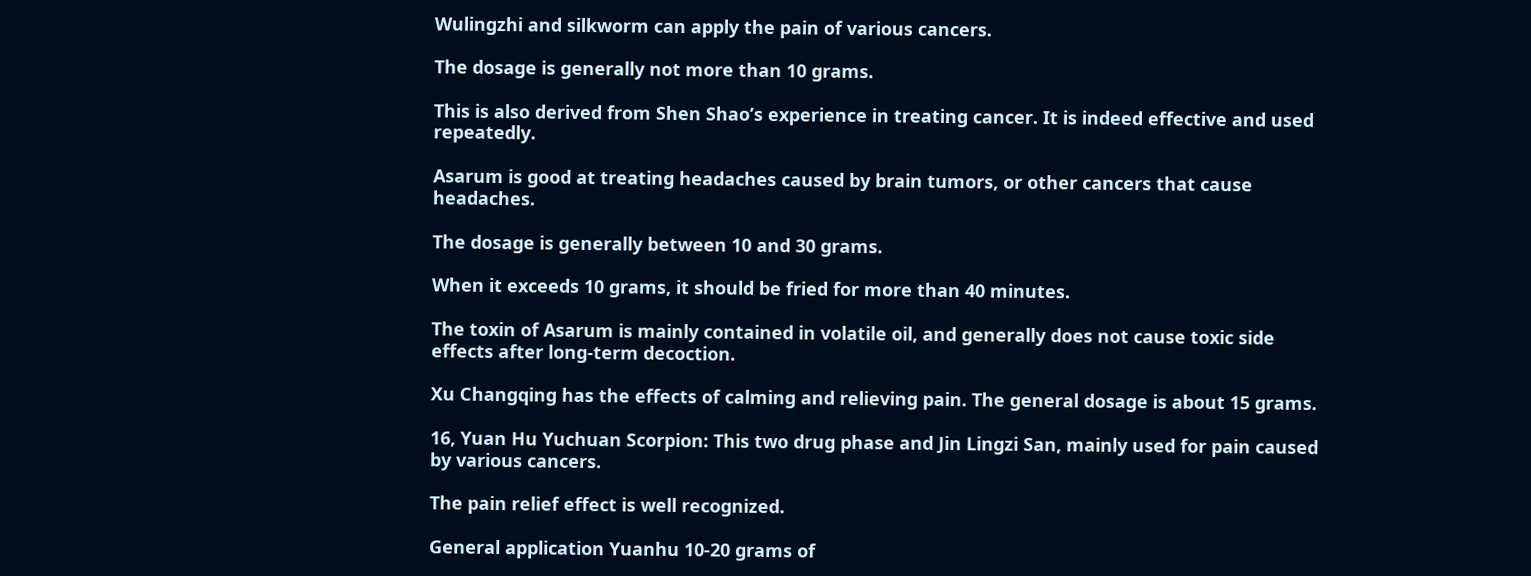Wulingzhi and silkworm can apply the pain of various cancers.

The dosage is generally not more than 10 grams.

This is also derived from Shen Shao’s experience in treating cancer. It is indeed effective and used repeatedly.

Asarum is good at treating headaches caused by brain tumors, or other cancers that cause headaches.

The dosage is generally between 10 and 30 grams.

When it exceeds 10 grams, it should be fried for more than 40 minutes.

The toxin of Asarum is mainly contained in volatile oil, and generally does not cause toxic side effects after long-term decoction.

Xu Changqing has the effects of calming and relieving pain. The general dosage is about 15 grams.

16, Yuan Hu Yuchuan Scorpion: This two drug phase and Jin Lingzi San, mainly used for pain caused by various cancers.

The pain relief effect is well recognized.

General application Yuanhu 10-20 grams of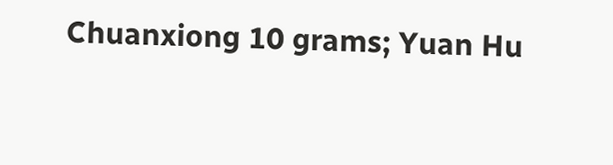Chuanxiong 10 grams; Yuan Hu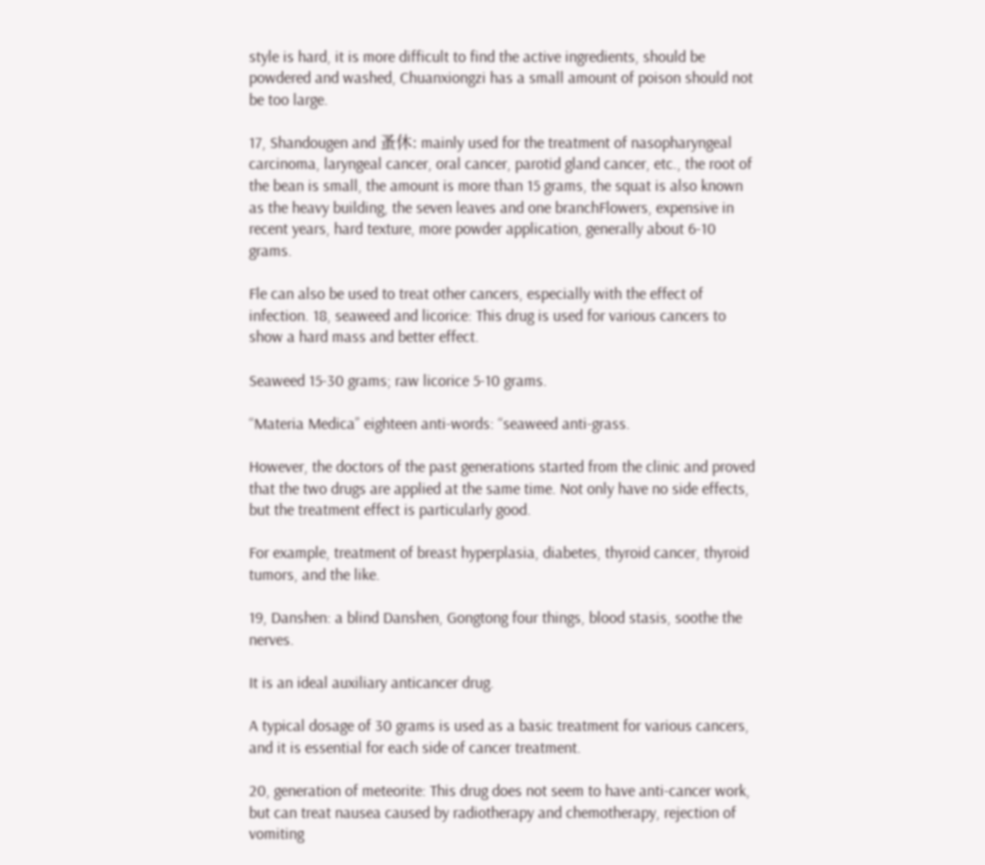style is hard, it is more difficult to find the active ingredients, should be powdered and washed, Chuanxiongzi has a small amount of poison should not be too large.

17, Shandougen and 蚤休: mainly used for the treatment of nasopharyngeal carcinoma, laryngeal cancer, oral cancer, parotid gland cancer, etc., the root of the bean is small, the amount is more than 15 grams, the squat is also known as the heavy building, the seven leaves and one branchFlowers, expensive in recent years, hard texture, more powder application, generally about 6-10 grams.

Fle can also be used to treat other cancers, especially with the effect of infection. 18, seaweed and licorice: This drug is used for various cancers to show a hard mass and better effect.

Seaweed 15-30 grams; raw licorice 5-10 grams.

“Materia Medica” eighteen anti-words: “seaweed anti-grass.

However, the doctors of the past generations started from the clinic and proved that the two drugs are applied at the same time. Not only have no side effects, but the treatment effect is particularly good.

For example, treatment of breast hyperplasia, diabetes, thyroid cancer, thyroid tumors, and the like.

19, Danshen: a blind Danshen, Gongtong four things, blood stasis, soothe the nerves.

It is an ideal auxiliary anticancer drug.

A typical dosage of 30 grams is used as a basic treatment for various cancers, and it is essential for each side of cancer treatment.

20, generation of meteorite: This drug does not seem to have anti-cancer work, but can treat nausea caused by radiotherapy and chemotherapy, rejection of vomiting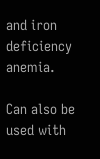and iron deficiency anemia.

Can also be used with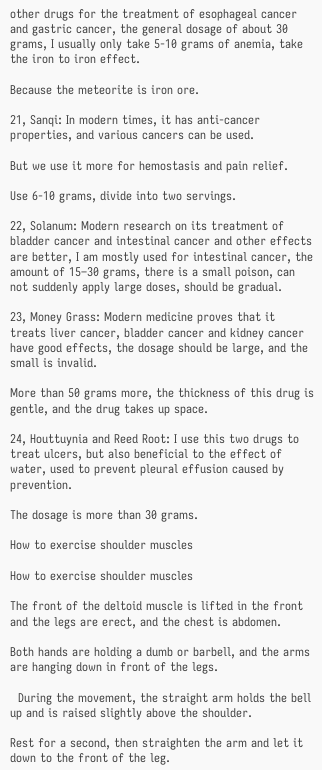other drugs for the treatment of esophageal cancer and gastric cancer, the general dosage of about 30 grams, I usually only take 5-10 grams of anemia, take the iron to iron effect.

Because the meteorite is iron ore.

21, Sanqi: In modern times, it has anti-cancer properties, and various cancers can be used.

But we use it more for hemostasis and pain relief.

Use 6-10 grams, divide into two servings.

22, Solanum: Modern research on its treatment of bladder cancer and intestinal cancer and other effects are better, I am mostly used for intestinal cancer, the amount of 15–30 grams, there is a small poison, can not suddenly apply large doses, should be gradual.

23, Money Grass: Modern medicine proves that it treats liver cancer, bladder cancer and kidney cancer have good effects, the dosage should be large, and the small is invalid.

More than 50 grams more, the thickness of this drug is gentle, and the drug takes up space.

24, Houttuynia and Reed Root: I use this two drugs to treat ulcers, but also beneficial to the effect of water, used to prevent pleural effusion caused by prevention.

The dosage is more than 30 grams.

How to exercise shoulder muscles

How to exercise shoulder muscles

The front of the deltoid muscle is lifted in the front and the legs are erect, and the chest is abdomen.

Both hands are holding a dumb or barbell, and the arms are hanging down in front of the legs.

  During the movement, the straight arm holds the bell up and is raised slightly above the shoulder.

Rest for a second, then straighten the arm and let it down to the front of the leg.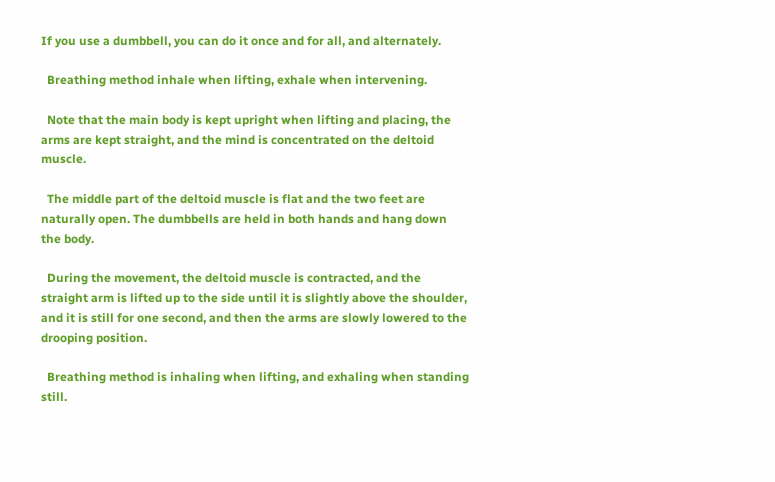If you use a dumbbell, you can do it once and for all, and alternately.

  Breathing method inhale when lifting, exhale when intervening.

  Note that the main body is kept upright when lifting and placing, the arms are kept straight, and the mind is concentrated on the deltoid muscle.

  The middle part of the deltoid muscle is flat and the two feet are naturally open. The dumbbells are held in both hands and hang down the body.

  During the movement, the deltoid muscle is contracted, and the straight arm is lifted up to the side until it is slightly above the shoulder, and it is still for one second, and then the arms are slowly lowered to the drooping position.

  Breathing method is inhaling when lifting, and exhaling when standing still.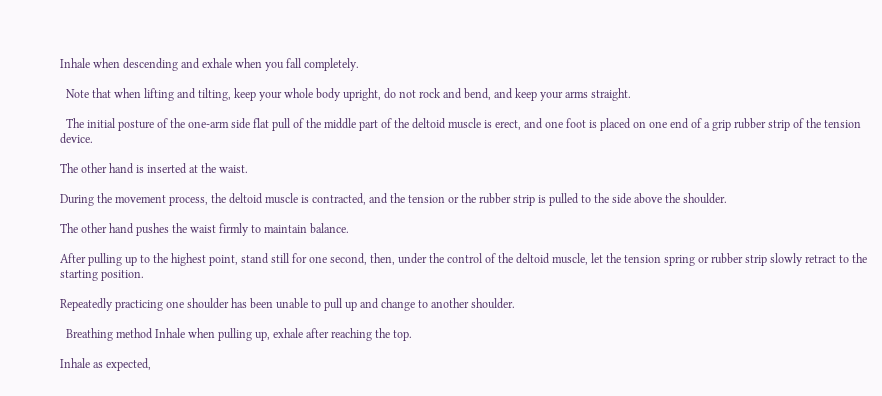Inhale when descending and exhale when you fall completely.

  Note that when lifting and tilting, keep your whole body upright, do not rock and bend, and keep your arms straight.

  The initial posture of the one-arm side flat pull of the middle part of the deltoid muscle is erect, and one foot is placed on one end of a grip rubber strip of the tension device.

The other hand is inserted at the waist.

During the movement process, the deltoid muscle is contracted, and the tension or the rubber strip is pulled to the side above the shoulder.

The other hand pushes the waist firmly to maintain balance.

After pulling up to the highest point, stand still for one second, then, under the control of the deltoid muscle, let the tension spring or rubber strip slowly retract to the starting position.

Repeatedly practicing one shoulder has been unable to pull up and change to another shoulder.

  Breathing method Inhale when pulling up, exhale after reaching the top.

Inhale as expected,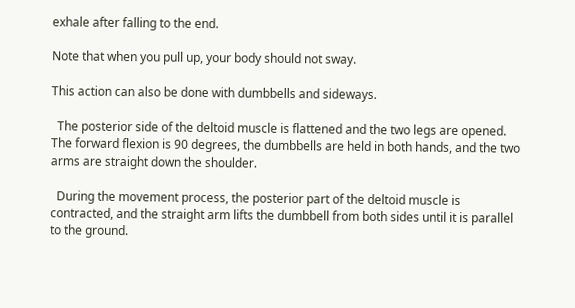exhale after falling to the end.

Note that when you pull up, your body should not sway.

This action can also be done with dumbbells and sideways.

  The posterior side of the deltoid muscle is flattened and the two legs are opened. The forward flexion is 90 degrees, the dumbbells are held in both hands, and the two arms are straight down the shoulder.

  During the movement process, the posterior part of the deltoid muscle is contracted, and the straight arm lifts the dumbbell from both sides until it is parallel to the ground.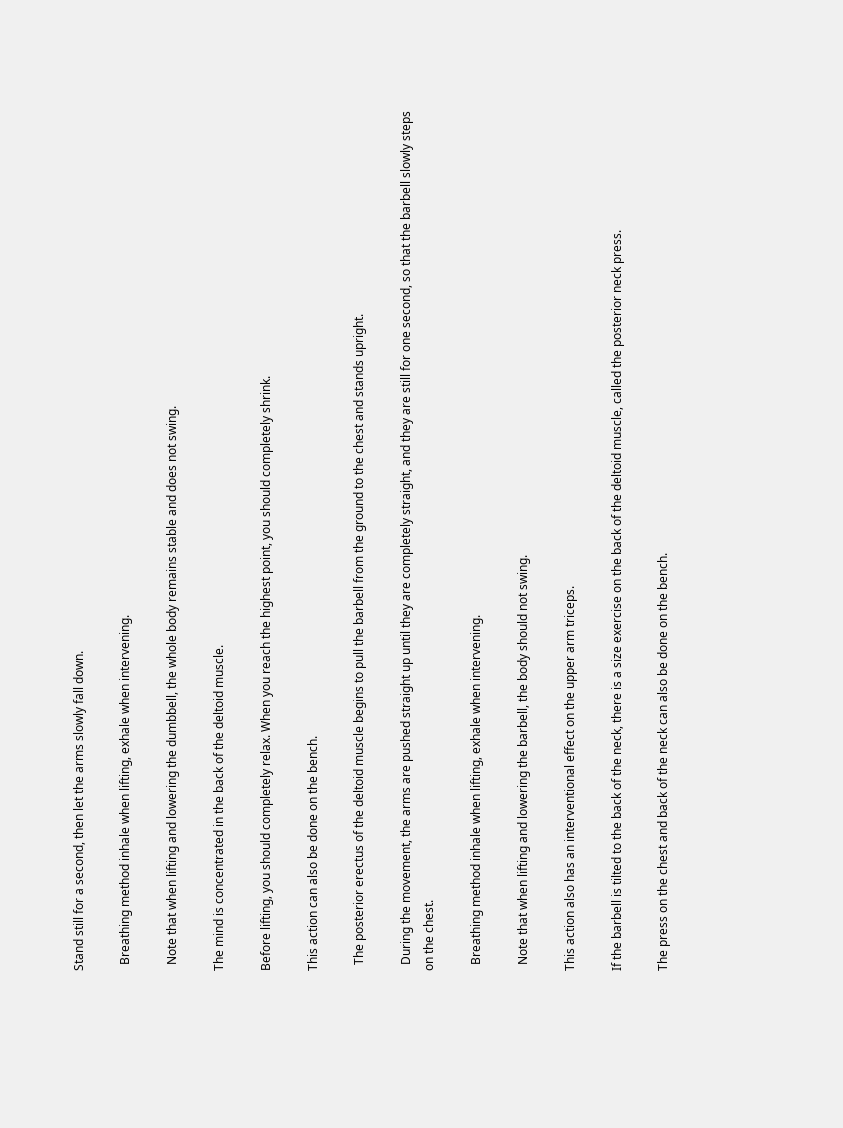Stand still for a second, then let the arms slowly fall down.

  Breathing method inhale when lifting, exhale when intervening.

  Note that when lifting and lowering the dumbbell, the whole body remains stable and does not swing.

The mind is concentrated in the back of the deltoid muscle.

Before lifting, you should completely relax. When you reach the highest point, you should completely shrink.

This action can also be done on the bench.

  The posterior erectus of the deltoid muscle begins to pull the barbell from the ground to the chest and stands upright.

  During the movement, the arms are pushed straight up until they are completely straight, and they are still for one second, so that the barbell slowly steps on the chest.

  Breathing method inhale when lifting, exhale when intervening.

  Note that when lifting and lowering the barbell, the body should not swing.

This action also has an interventional effect on the upper arm triceps.

If the barbell is tilted to the back of the neck, there is a size exercise on the back of the deltoid muscle, called the posterior neck press.

The press on the chest and back of the neck can also be done on the bench.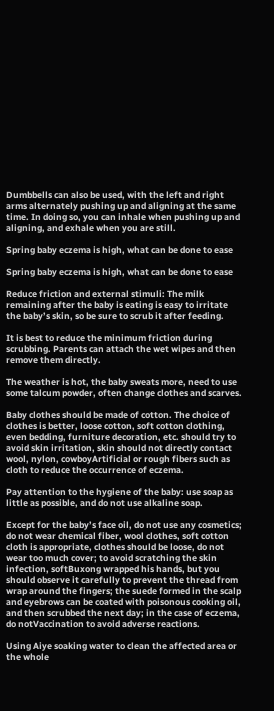Dumbbells can also be used, with the left and right arms alternately pushing up and aligning at the same time. In doing so, you can inhale when pushing up and aligning, and exhale when you are still.

Spring baby eczema is high, what can be done to ease

Spring baby eczema is high, what can be done to ease

Reduce friction and external stimuli: The milk remaining after the baby is eating is easy to irritate the baby’s skin, so be sure to scrub it after feeding.

It is best to reduce the minimum friction during scrubbing. Parents can attach the wet wipes and then remove them directly.

The weather is hot, the baby sweats more, need to use some talcum powder, often change clothes and scarves.

Baby clothes should be made of cotton. The choice of clothes is better, loose cotton, soft cotton clothing, even bedding, furniture decoration, etc. should try to avoid skin irritation, skin should not directly contact wool, nylon, cowboyArtificial or rough fibers such as cloth to reduce the occurrence of eczema.

Pay attention to the hygiene of the baby: use soap as little as possible, and do not use alkaline soap.

Except for the baby’s face oil, do not use any cosmetics; do not wear chemical fiber, wool clothes, soft cotton cloth is appropriate, clothes should be loose, do not wear too much cover; to avoid scratching the skin infection, softBuxong wrapped his hands, but you should observe it carefully to prevent the thread from wrap around the fingers; the suede formed in the scalp and eyebrows can be coated with poisonous cooking oil, and then scrubbed the next day; in the case of eczema, do notVaccination to avoid adverse reactions.

Using Aiye soaking water to clean the affected area or the whole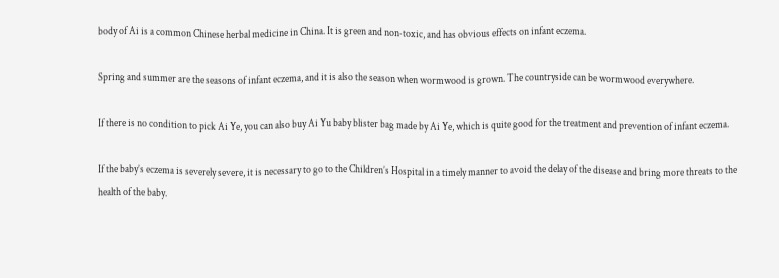body of Ai is a common Chinese herbal medicine in China. It is green and non-toxic, and has obvious effects on infant eczema.

Spring and summer are the seasons of infant eczema, and it is also the season when wormwood is grown. The countryside can be wormwood everywhere.

If there is no condition to pick Ai Ye, you can also buy Ai Yu baby blister bag made by Ai Ye, which is quite good for the treatment and prevention of infant eczema.

If the baby’s eczema is severely severe, it is necessary to go to the Children’s Hospital in a timely manner to avoid the delay of the disease and bring more threats to the health of the baby.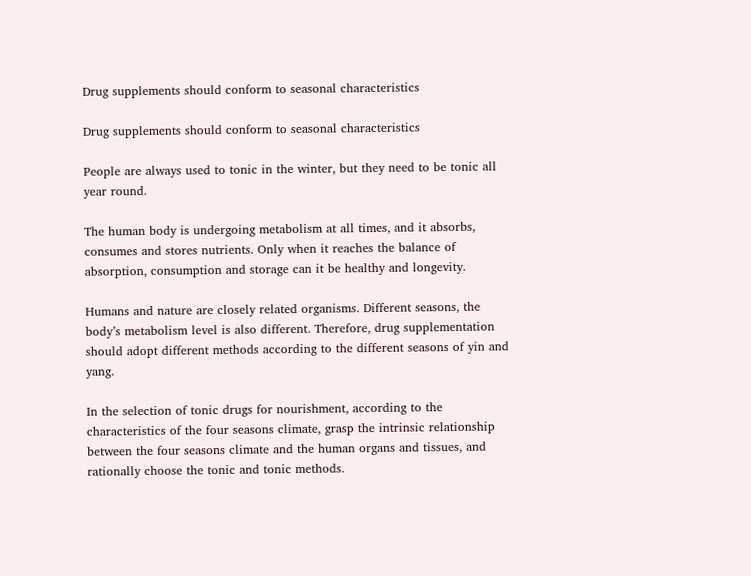Drug supplements should conform to seasonal characteristics

Drug supplements should conform to seasonal characteristics

People are always used to tonic in the winter, but they need to be tonic all year round.

The human body is undergoing metabolism at all times, and it absorbs, consumes and stores nutrients. Only when it reaches the balance of absorption, consumption and storage can it be healthy and longevity.

Humans and nature are closely related organisms. Different seasons, the body’s metabolism level is also different. Therefore, drug supplementation should adopt different methods according to the different seasons of yin and yang.

In the selection of tonic drugs for nourishment, according to the characteristics of the four seasons climate, grasp the intrinsic relationship between the four seasons climate and the human organs and tissues, and rationally choose the tonic and tonic methods.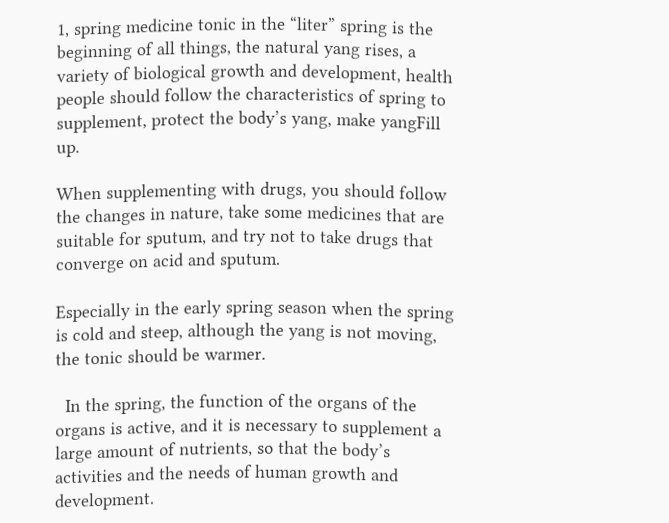1, spring medicine tonic in the “liter” spring is the beginning of all things, the natural yang rises, a variety of biological growth and development, health people should follow the characteristics of spring to supplement, protect the body’s yang, make yangFill up.

When supplementing with drugs, you should follow the changes in nature, take some medicines that are suitable for sputum, and try not to take drugs that converge on acid and sputum.

Especially in the early spring season when the spring is cold and steep, although the yang is not moving, the tonic should be warmer.

  In the spring, the function of the organs of the organs is active, and it is necessary to supplement a large amount of nutrients, so that the body’s activities and the needs of human growth and development.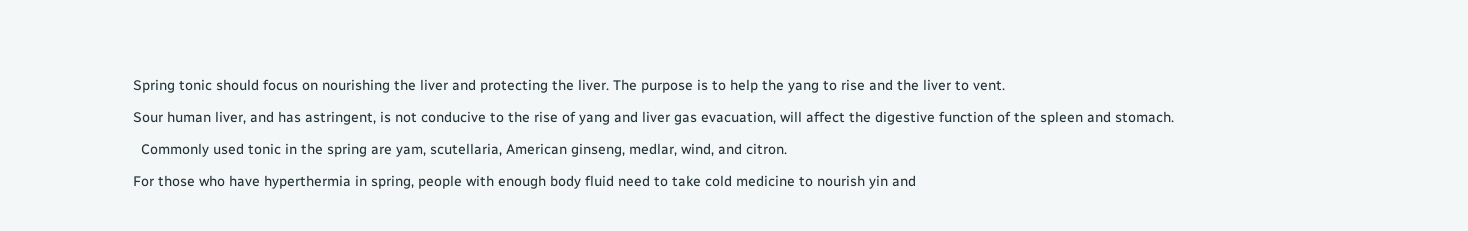Spring tonic should focus on nourishing the liver and protecting the liver. The purpose is to help the yang to rise and the liver to vent.

Sour human liver, and has astringent, is not conducive to the rise of yang and liver gas evacuation, will affect the digestive function of the spleen and stomach.

  Commonly used tonic in the spring are yam, scutellaria, American ginseng, medlar, wind, and citron.

For those who have hyperthermia in spring, people with enough body fluid need to take cold medicine to nourish yin and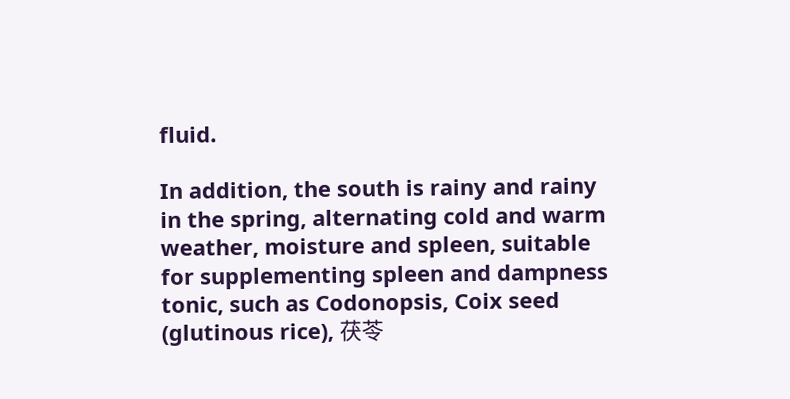fluid.

In addition, the south is rainy and rainy in the spring, alternating cold and warm weather, moisture and spleen, suitable for supplementing spleen and dampness tonic, such as Codonopsis, Coix seed (glutinous rice), 茯苓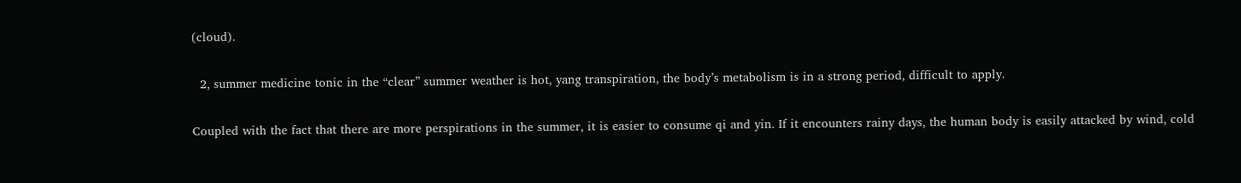(cloud).

  2, summer medicine tonic in the “clear” summer weather is hot, yang transpiration, the body’s metabolism is in a strong period, difficult to apply.

Coupled with the fact that there are more perspirations in the summer, it is easier to consume qi and yin. If it encounters rainy days, the human body is easily attacked by wind, cold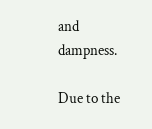and dampness.

Due to the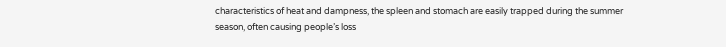characteristics of heat and dampness, the spleen and stomach are easily trapped during the summer season, often causing people’s loss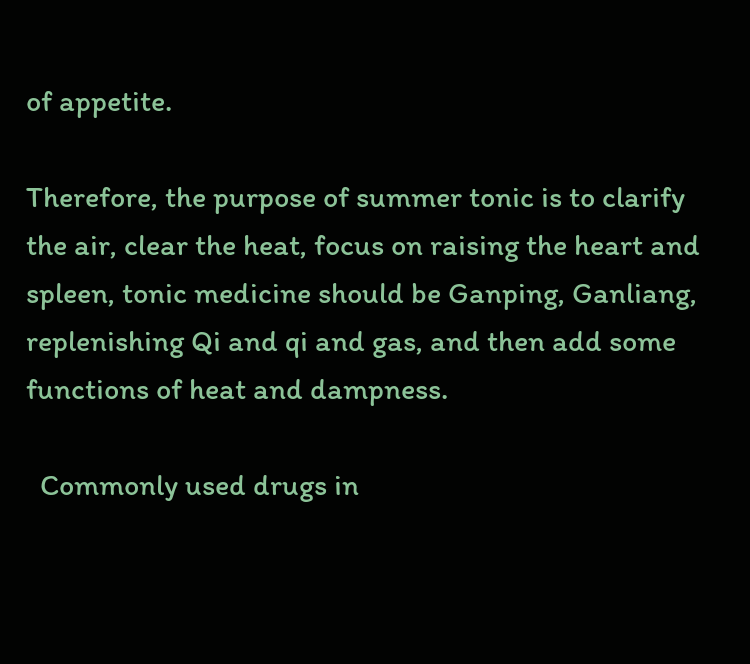of appetite.

Therefore, the purpose of summer tonic is to clarify the air, clear the heat, focus on raising the heart and spleen, tonic medicine should be Ganping, Ganliang, replenishing Qi and qi and gas, and then add some functions of heat and dampness.

  Commonly used drugs in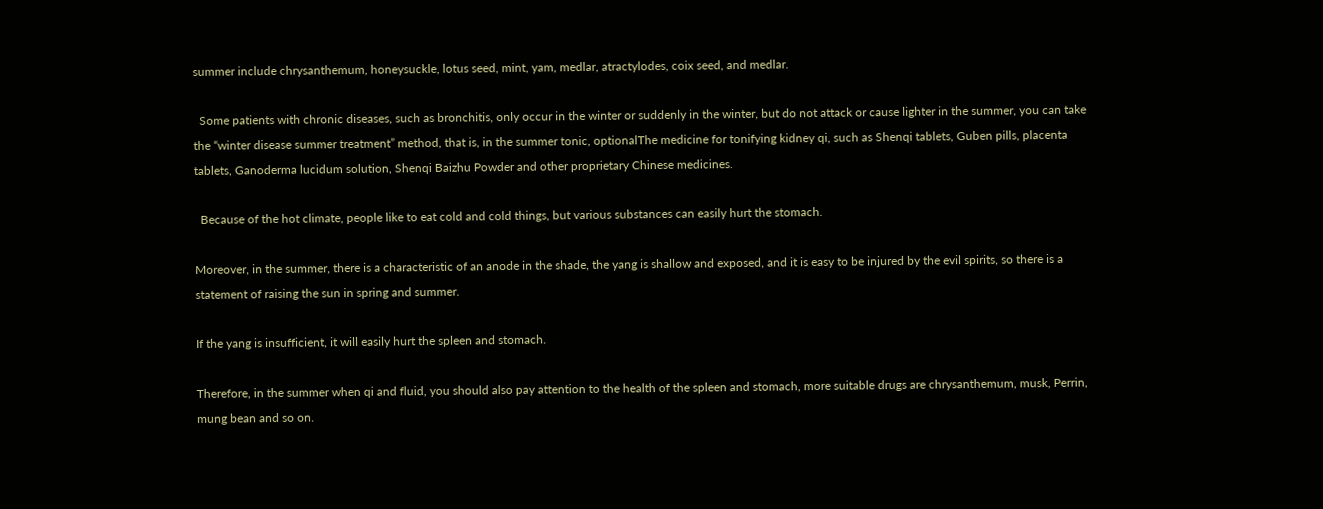summer include chrysanthemum, honeysuckle, lotus seed, mint, yam, medlar, atractylodes, coix seed, and medlar.

  Some patients with chronic diseases, such as bronchitis, only occur in the winter or suddenly in the winter, but do not attack or cause lighter in the summer, you can take the “winter disease summer treatment” method, that is, in the summer tonic, optionalThe medicine for tonifying kidney qi, such as Shenqi tablets, Guben pills, placenta tablets, Ganoderma lucidum solution, Shenqi Baizhu Powder and other proprietary Chinese medicines.

  Because of the hot climate, people like to eat cold and cold things, but various substances can easily hurt the stomach.

Moreover, in the summer, there is a characteristic of an anode in the shade, the yang is shallow and exposed, and it is easy to be injured by the evil spirits, so there is a statement of raising the sun in spring and summer.

If the yang is insufficient, it will easily hurt the spleen and stomach.

Therefore, in the summer when qi and fluid, you should also pay attention to the health of the spleen and stomach, more suitable drugs are chrysanthemum, musk, Perrin, mung bean and so on.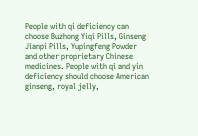People with qi deficiency can choose Buzhong Yiqi Pills, Ginseng Jianpi Pills, Yupingfeng Powder and other proprietary Chinese medicines. People with qi and yin deficiency should choose American ginseng, royal jelly,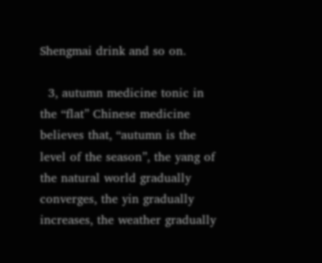Shengmai drink and so on.

  3, autumn medicine tonic in the “flat” Chinese medicine believes that, “autumn is the level of the season”, the yang of the natural world gradually converges, the yin gradually increases, the weather gradually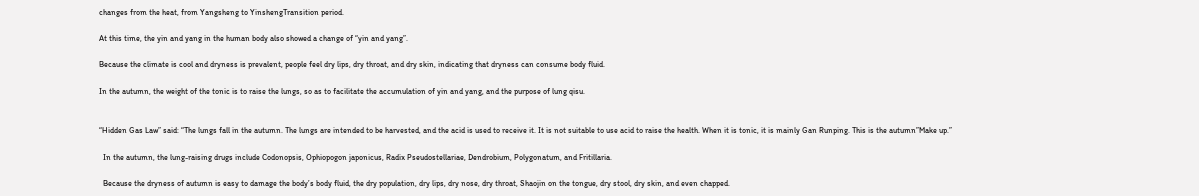changes from the heat, from Yangsheng to YinshengTransition period.

At this time, the yin and yang in the human body also showed a change of “yin and yang”.

Because the climate is cool and dryness is prevalent, people feel dry lips, dry throat, and dry skin, indicating that dryness can consume body fluid.

In the autumn, the weight of the tonic is to raise the lungs, so as to facilitate the accumulation of yin and yang, and the purpose of lung qisu.


“Hidden Gas Law” said: “The lungs fall in the autumn. The lungs are intended to be harvested, and the acid is used to receive it. It is not suitable to use acid to raise the health. When it is tonic, it is mainly Gan Runping. This is the autumn”Make up.”

  In the autumn, the lung-raising drugs include Codonopsis, Ophiopogon japonicus, Radix Pseudostellariae, Dendrobium, Polygonatum, and Fritillaria.

  Because the dryness of autumn is easy to damage the body’s body fluid, the dry population, dry lips, dry nose, dry throat, Shaojin on the tongue, dry stool, dry skin, and even chapped.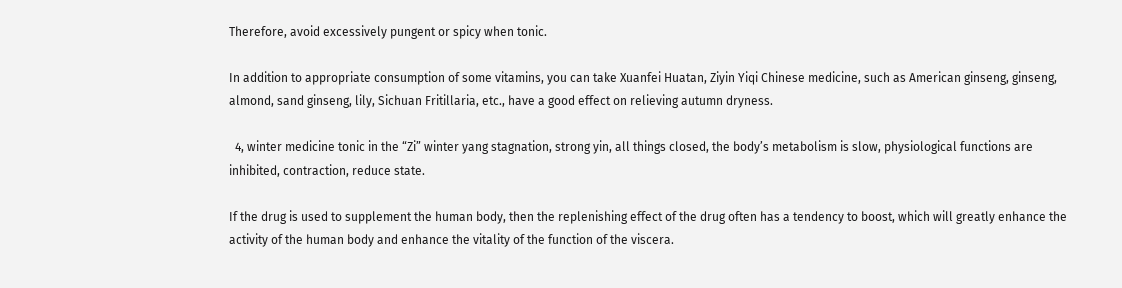Therefore, avoid excessively pungent or spicy when tonic.

In addition to appropriate consumption of some vitamins, you can take Xuanfei Huatan, Ziyin Yiqi Chinese medicine, such as American ginseng, ginseng, almond, sand ginseng, lily, Sichuan Fritillaria, etc., have a good effect on relieving autumn dryness.

  4, winter medicine tonic in the “Zi” winter yang stagnation, strong yin, all things closed, the body’s metabolism is slow, physiological functions are inhibited, contraction, reduce state.

If the drug is used to supplement the human body, then the replenishing effect of the drug often has a tendency to boost, which will greatly enhance the activity of the human body and enhance the vitality of the function of the viscera.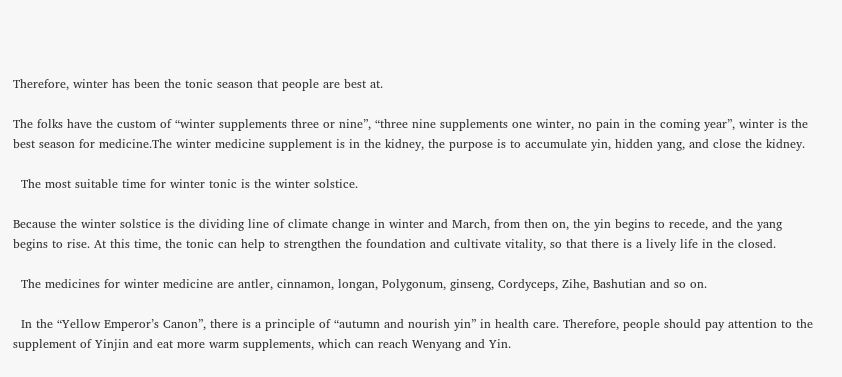Therefore, winter has been the tonic season that people are best at.

The folks have the custom of “winter supplements three or nine”, “three nine supplements one winter, no pain in the coming year”, winter is the best season for medicine.The winter medicine supplement is in the kidney, the purpose is to accumulate yin, hidden yang, and close the kidney.

  The most suitable time for winter tonic is the winter solstice.

Because the winter solstice is the dividing line of climate change in winter and March, from then on, the yin begins to recede, and the yang begins to rise. At this time, the tonic can help to strengthen the foundation and cultivate vitality, so that there is a lively life in the closed.

  The medicines for winter medicine are antler, cinnamon, longan, Polygonum, ginseng, Cordyceps, Zihe, Bashutian and so on.

  In the “Yellow Emperor’s Canon”, there is a principle of “autumn and nourish yin” in health care. Therefore, people should pay attention to the supplement of Yinjin and eat more warm supplements, which can reach Wenyang and Yin.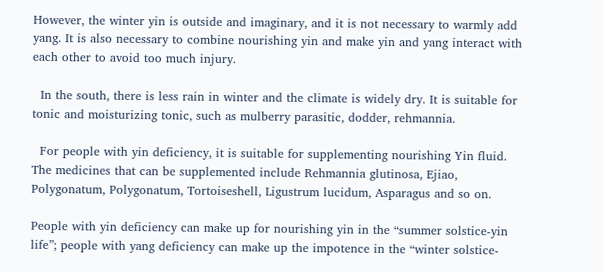However, the winter yin is outside and imaginary, and it is not necessary to warmly add yang. It is also necessary to combine nourishing yin and make yin and yang interact with each other to avoid too much injury.

  In the south, there is less rain in winter and the climate is widely dry. It is suitable for tonic and moisturizing tonic, such as mulberry parasitic, dodder, rehmannia.

  For people with yin deficiency, it is suitable for supplementing nourishing Yin fluid. The medicines that can be supplemented include Rehmannia glutinosa, Ejiao, Polygonatum, Polygonatum, Tortoiseshell, Ligustrum lucidum, Asparagus and so on.

People with yin deficiency can make up for nourishing yin in the “summer solstice-yin life”; people with yang deficiency can make up the impotence in the “winter solstice-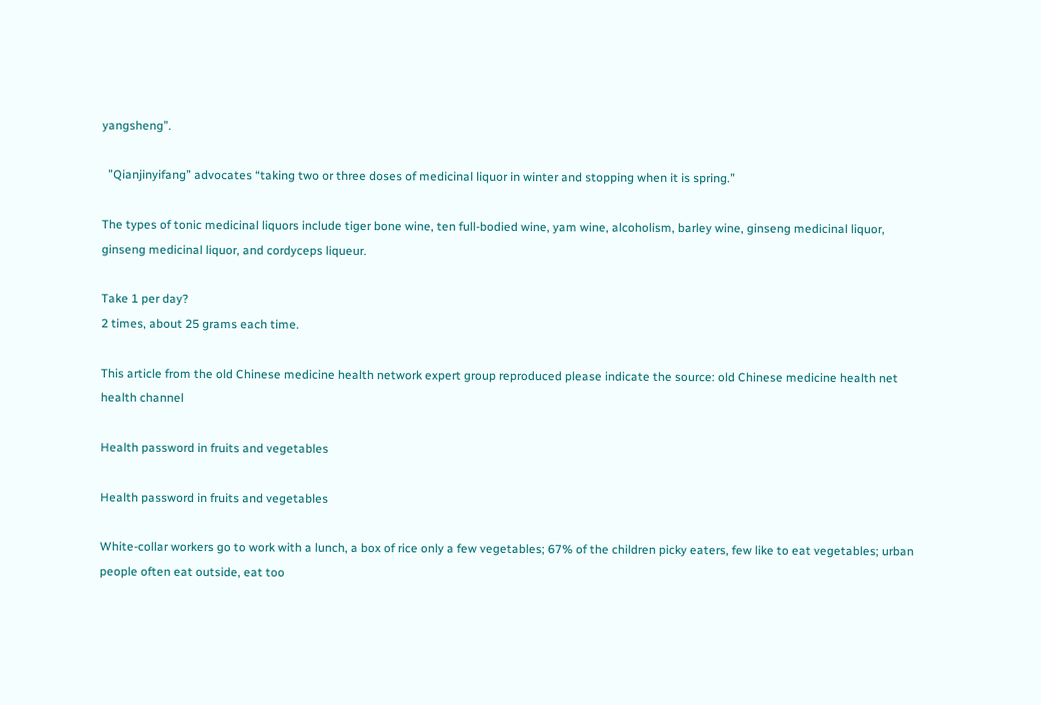yangsheng”.

  ”Qianjinyifang” advocates “taking two or three doses of medicinal liquor in winter and stopping when it is spring.”

The types of tonic medicinal liquors include tiger bone wine, ten full-bodied wine, yam wine, alcoholism, barley wine, ginseng medicinal liquor, ginseng medicinal liquor, and cordyceps liqueur.

Take 1 per day?
2 times, about 25 grams each time.

This article from the old Chinese medicine health network expert group reproduced please indicate the source: old Chinese medicine health net health channel

Health password in fruits and vegetables

Health password in fruits and vegetables

White-collar workers go to work with a lunch, a box of rice only a few vegetables; 67% of the children picky eaters, few like to eat vegetables; urban people often eat outside, eat too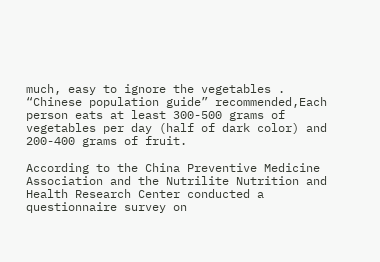much, easy to ignore the vegetables . “Chinese population guide” recommended,Each person eats at least 300-500 grams of vegetables per day (half of dark color) and 200-400 grams of fruit.

According to the China Preventive Medicine Association and the Nutrilite Nutrition and Health Research Center conducted a questionnaire survey on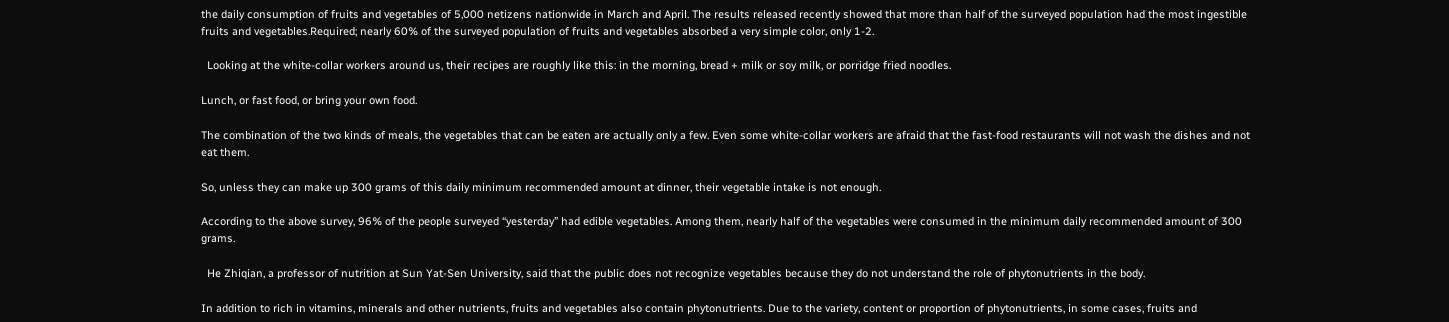the daily consumption of fruits and vegetables of 5,000 netizens nationwide in March and April. The results released recently showed that more than half of the surveyed population had the most ingestible fruits and vegetables.Required; nearly 60% of the surveyed population of fruits and vegetables absorbed a very simple color, only 1-2.

  Looking at the white-collar workers around us, their recipes are roughly like this: in the morning, bread + milk or soy milk, or porridge fried noodles.

Lunch, or fast food, or bring your own food.

The combination of the two kinds of meals, the vegetables that can be eaten are actually only a few. Even some white-collar workers are afraid that the fast-food restaurants will not wash the dishes and not eat them.

So, unless they can make up 300 grams of this daily minimum recommended amount at dinner, their vegetable intake is not enough.

According to the above survey, 96% of the people surveyed “yesterday” had edible vegetables. Among them, nearly half of the vegetables were consumed in the minimum daily recommended amount of 300 grams.

  He Zhiqian, a professor of nutrition at Sun Yat-Sen University, said that the public does not recognize vegetables because they do not understand the role of phytonutrients in the body.

In addition to rich in vitamins, minerals and other nutrients, fruits and vegetables also contain phytonutrients. Due to the variety, content or proportion of phytonutrients, in some cases, fruits and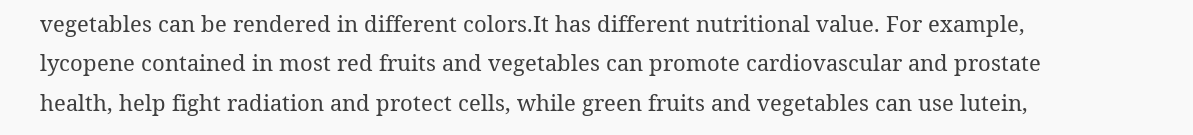vegetables can be rendered in different colors.It has different nutritional value. For example, lycopene contained in most red fruits and vegetables can promote cardiovascular and prostate health, help fight radiation and protect cells, while green fruits and vegetables can use lutein,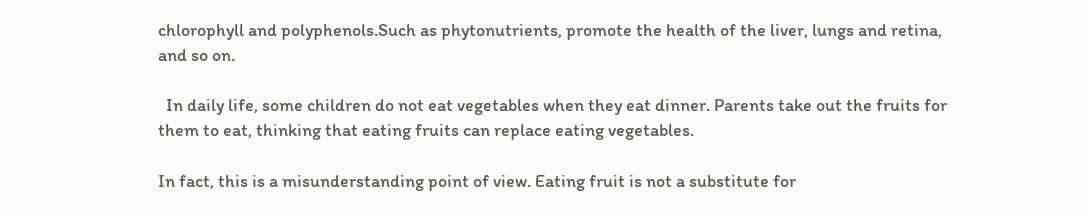chlorophyll and polyphenols.Such as phytonutrients, promote the health of the liver, lungs and retina, and so on.

  In daily life, some children do not eat vegetables when they eat dinner. Parents take out the fruits for them to eat, thinking that eating fruits can replace eating vegetables.

In fact, this is a misunderstanding point of view. Eating fruit is not a substitute for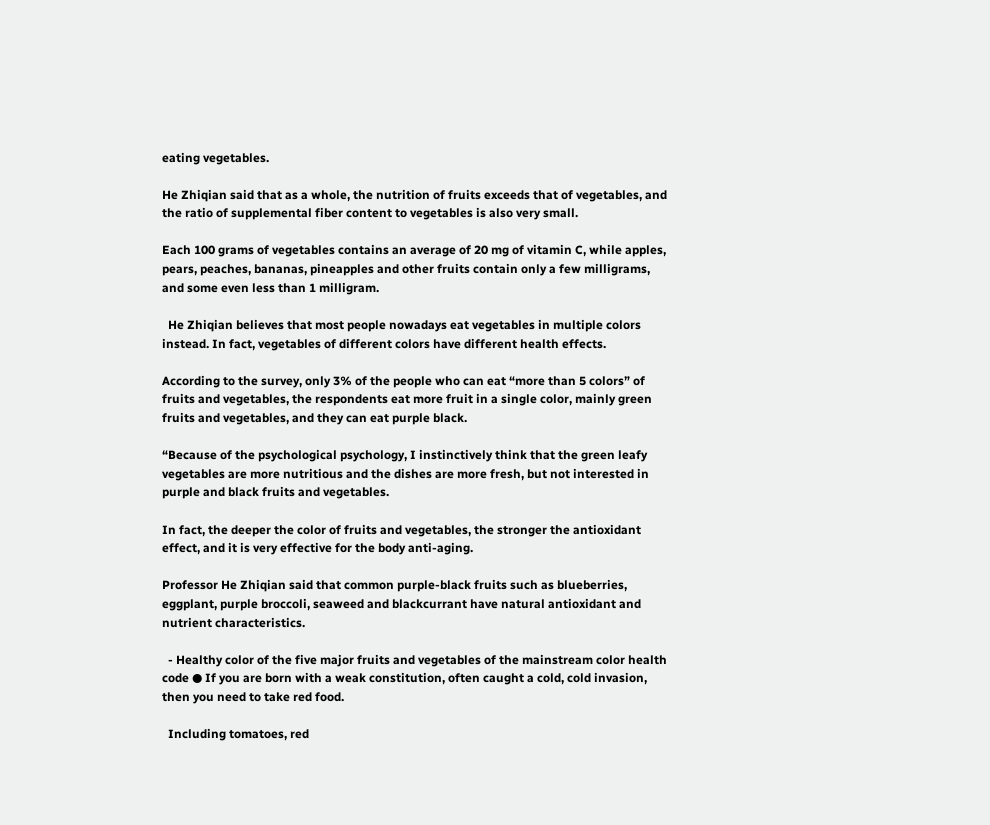eating vegetables.

He Zhiqian said that as a whole, the nutrition of fruits exceeds that of vegetables, and the ratio of supplemental fiber content to vegetables is also very small.

Each 100 grams of vegetables contains an average of 20 mg of vitamin C, while apples, pears, peaches, bananas, pineapples and other fruits contain only a few milligrams, and some even less than 1 milligram.

  He Zhiqian believes that most people nowadays eat vegetables in multiple colors instead. In fact, vegetables of different colors have different health effects.

According to the survey, only 3% of the people who can eat “more than 5 colors” of fruits and vegetables, the respondents eat more fruit in a single color, mainly green fruits and vegetables, and they can eat purple black.

“Because of the psychological psychology, I instinctively think that the green leafy vegetables are more nutritious and the dishes are more fresh, but not interested in purple and black fruits and vegetables.

In fact, the deeper the color of fruits and vegetables, the stronger the antioxidant effect, and it is very effective for the body anti-aging.

Professor He Zhiqian said that common purple-black fruits such as blueberries, eggplant, purple broccoli, seaweed and blackcurrant have natural antioxidant and nutrient characteristics.

  - Healthy color of the five major fruits and vegetables of the mainstream color health code ● If you are born with a weak constitution, often caught a cold, cold invasion, then you need to take red food.

  Including tomatoes, red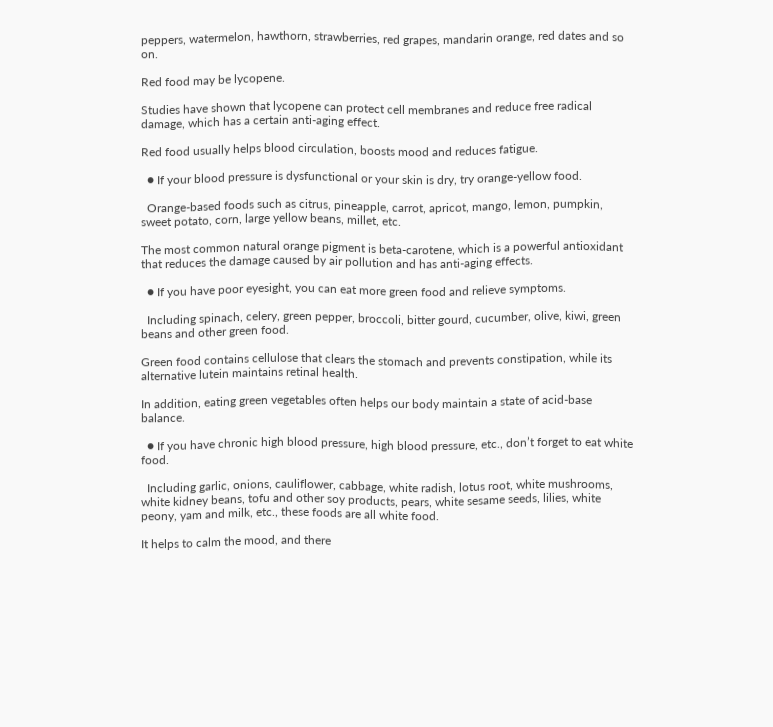peppers, watermelon, hawthorn, strawberries, red grapes, mandarin orange, red dates and so on.

Red food may be lycopene.

Studies have shown that lycopene can protect cell membranes and reduce free radical damage, which has a certain anti-aging effect.

Red food usually helps blood circulation, boosts mood and reduces fatigue.

  ● If your blood pressure is dysfunctional or your skin is dry, try orange-yellow food.

  Orange-based foods such as citrus, pineapple, carrot, apricot, mango, lemon, pumpkin, sweet potato, corn, large yellow beans, millet, etc.

The most common natural orange pigment is beta-carotene, which is a powerful antioxidant that reduces the damage caused by air pollution and has anti-aging effects.

  ● If you have poor eyesight, you can eat more green food and relieve symptoms.

  Including spinach, celery, green pepper, broccoli, bitter gourd, cucumber, olive, kiwi, green beans and other green food.

Green food contains cellulose that clears the stomach and prevents constipation, while its alternative lutein maintains retinal health.

In addition, eating green vegetables often helps our body maintain a state of acid-base balance.

  ● If you have chronic high blood pressure, high blood pressure, etc., don’t forget to eat white food.

  Including garlic, onions, cauliflower, cabbage, white radish, lotus root, white mushrooms, white kidney beans, tofu and other soy products, pears, white sesame seeds, lilies, white peony, yam and milk, etc., these foods are all white food.

It helps to calm the mood, and there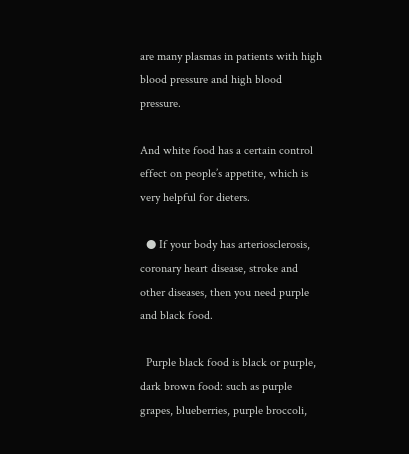are many plasmas in patients with high blood pressure and high blood pressure.

And white food has a certain control effect on people’s appetite, which is very helpful for dieters.

  ● If your body has arteriosclerosis, coronary heart disease, stroke and other diseases, then you need purple and black food.

  Purple black food is black or purple, dark brown food: such as purple grapes, blueberries, purple broccoli,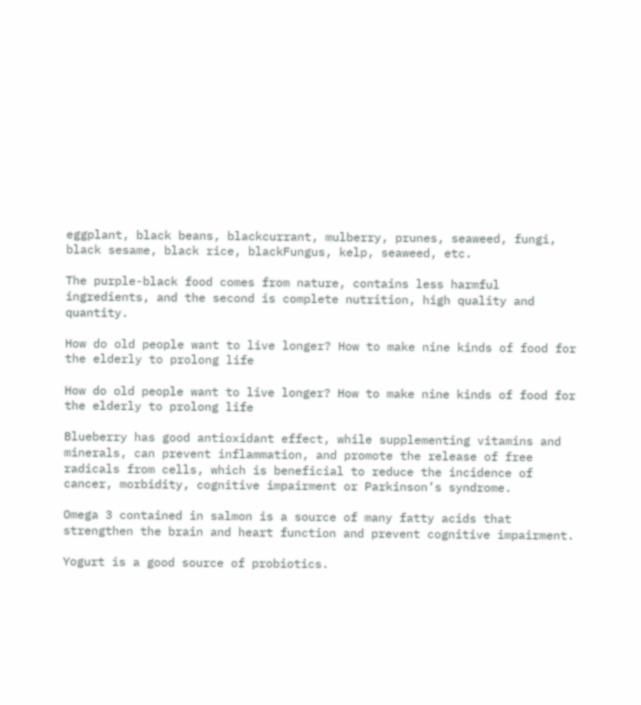eggplant, black beans, blackcurrant, mulberry, prunes, seaweed, fungi, black sesame, black rice, blackFungus, kelp, seaweed, etc.

The purple-black food comes from nature, contains less harmful ingredients, and the second is complete nutrition, high quality and quantity.

How do old people want to live longer? How to make nine kinds of food for the elderly to prolong life

How do old people want to live longer? How to make nine kinds of food for the elderly to prolong life

Blueberry has good antioxidant effect, while supplementing vitamins and minerals, can prevent inflammation, and promote the release of free radicals from cells, which is beneficial to reduce the incidence of cancer, morbidity, cognitive impairment or Parkinson’s syndrome.

Omega 3 contained in salmon is a source of many fatty acids that strengthen the brain and heart function and prevent cognitive impairment.

Yogurt is a good source of probiotics.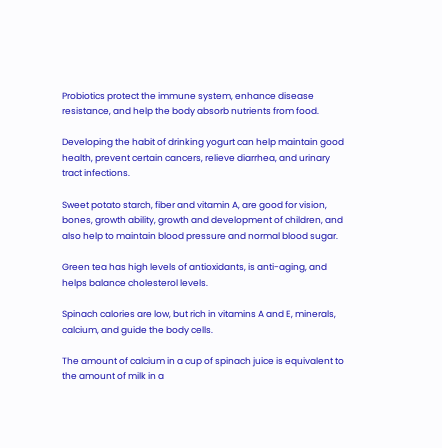Probiotics protect the immune system, enhance disease resistance, and help the body absorb nutrients from food.

Developing the habit of drinking yogurt can help maintain good health, prevent certain cancers, relieve diarrhea, and urinary tract infections.

Sweet potato starch, fiber and vitamin A, are good for vision, bones, growth ability, growth and development of children, and also help to maintain blood pressure and normal blood sugar.

Green tea has high levels of antioxidants, is anti-aging, and helps balance cholesterol levels.

Spinach calories are low, but rich in vitamins A and E, minerals, calcium, and guide the body cells.

The amount of calcium in a cup of spinach juice is equivalent to the amount of milk in a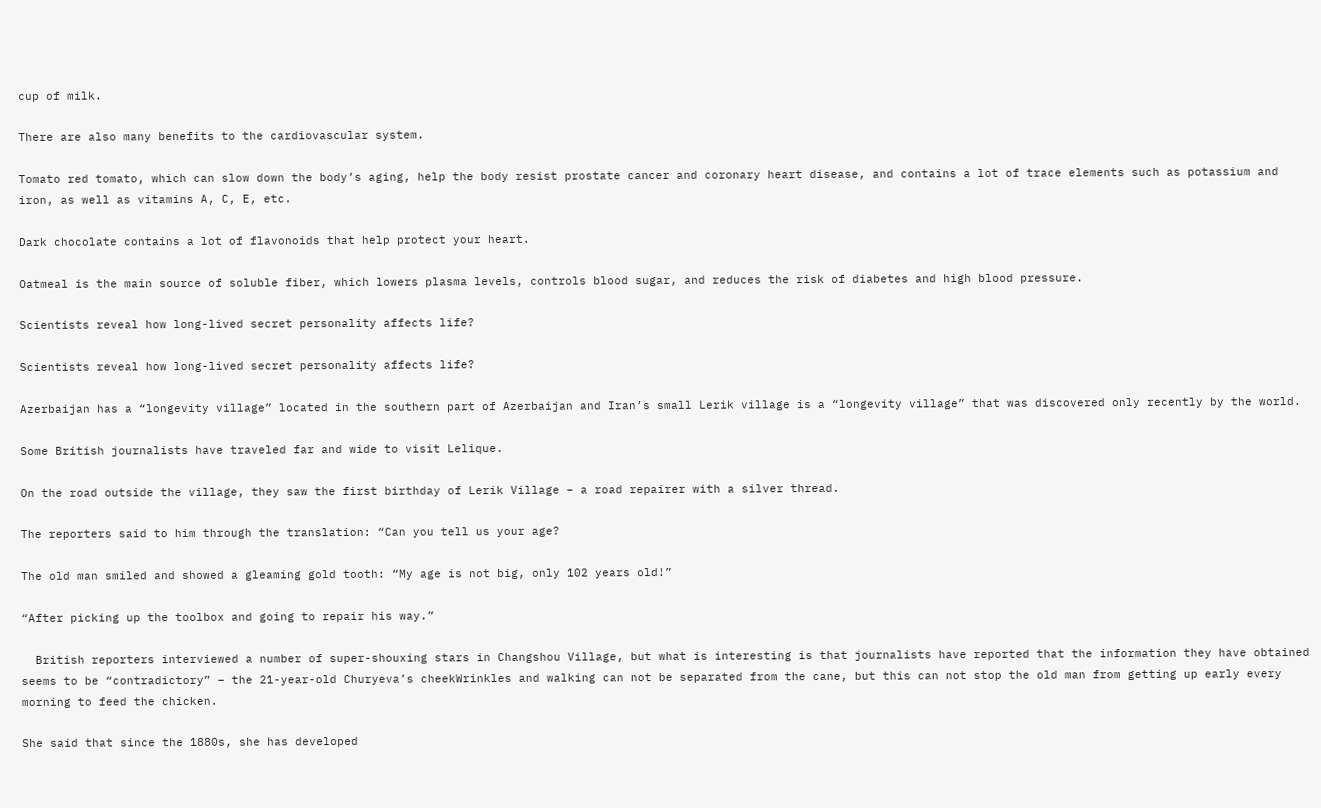cup of milk.

There are also many benefits to the cardiovascular system.

Tomato red tomato, which can slow down the body’s aging, help the body resist prostate cancer and coronary heart disease, and contains a lot of trace elements such as potassium and iron, as well as vitamins A, C, E, etc.

Dark chocolate contains a lot of flavonoids that help protect your heart.

Oatmeal is the main source of soluble fiber, which lowers plasma levels, controls blood sugar, and reduces the risk of diabetes and high blood pressure.

Scientists reveal how long-lived secret personality affects life?

Scientists reveal how long-lived secret personality affects life?

Azerbaijan has a “longevity village” located in the southern part of Azerbaijan and Iran’s small Lerik village is a “longevity village” that was discovered only recently by the world.

Some British journalists have traveled far and wide to visit Lelique.

On the road outside the village, they saw the first birthday of Lerik Village – a road repairer with a silver thread.

The reporters said to him through the translation: “Can you tell us your age?

The old man smiled and showed a gleaming gold tooth: “My age is not big, only 102 years old!”

“After picking up the toolbox and going to repair his way.”

  British reporters interviewed a number of super-shouxing stars in Changshou Village, but what is interesting is that journalists have reported that the information they have obtained seems to be “contradictory” – the 21-year-old Churyeva’s cheekWrinkles and walking can not be separated from the cane, but this can not stop the old man from getting up early every morning to feed the chicken.

She said that since the 1880s, she has developed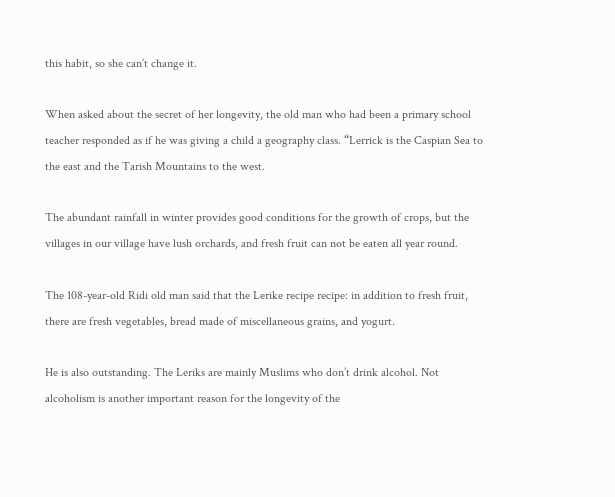this habit, so she can’t change it.

When asked about the secret of her longevity, the old man who had been a primary school teacher responded as if he was giving a child a geography class. “Lerrick is the Caspian Sea to the east and the Tarish Mountains to the west.

The abundant rainfall in winter provides good conditions for the growth of crops, but the villages in our village have lush orchards, and fresh fruit can not be eaten all year round.

The 108-year-old Ridi old man said that the Lerike recipe recipe: in addition to fresh fruit, there are fresh vegetables, bread made of miscellaneous grains, and yogurt.

He is also outstanding. The Leriks are mainly Muslims who don’t drink alcohol. Not alcoholism is another important reason for the longevity of the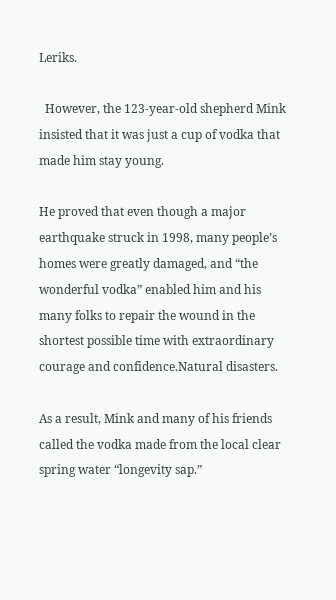Leriks.

  However, the 123-year-old shepherd Mink insisted that it was just a cup of vodka that made him stay young.

He proved that even though a major earthquake struck in 1998, many people’s homes were greatly damaged, and “the wonderful vodka” enabled him and his many folks to repair the wound in the shortest possible time with extraordinary courage and confidence.Natural disasters.

As a result, Mink and many of his friends called the vodka made from the local clear spring water “longevity sap.”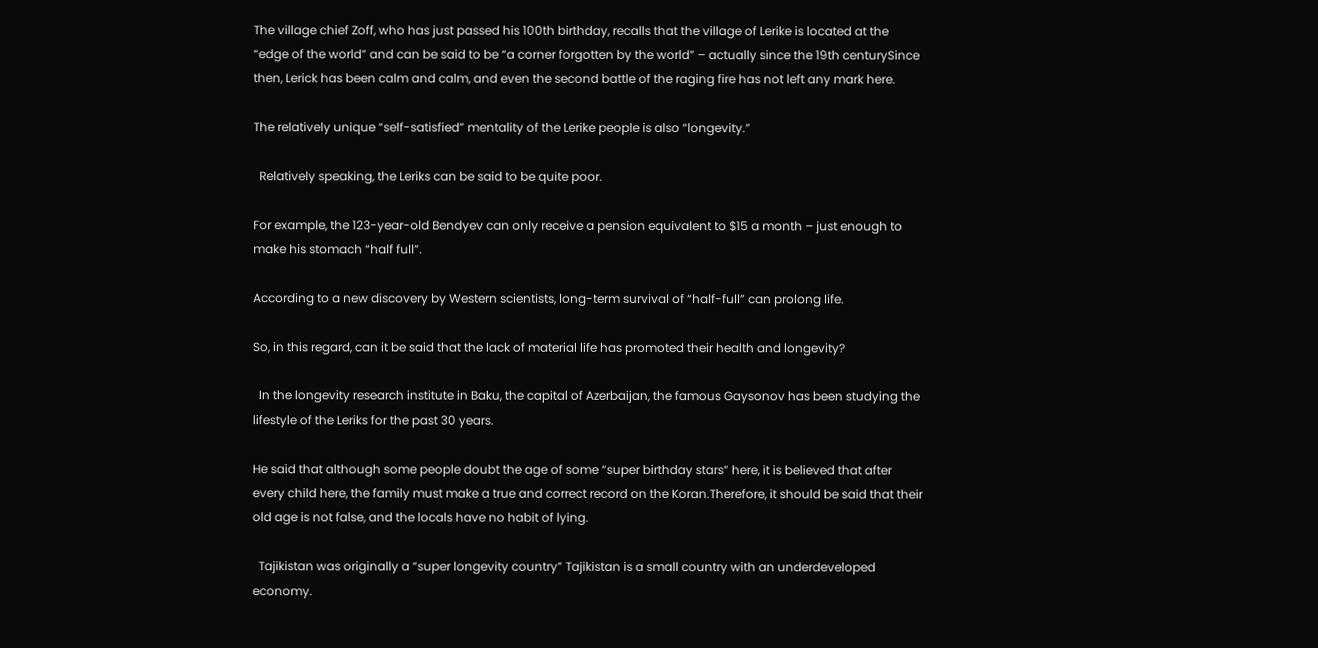The village chief Zoff, who has just passed his 100th birthday, recalls that the village of Lerike is located at the “edge of the world” and can be said to be “a corner forgotten by the world” – actually since the 19th centurySince then, Lerick has been calm and calm, and even the second battle of the raging fire has not left any mark here.

The relatively unique “self-satisfied” mentality of the Lerike people is also “longevity.”

  Relatively speaking, the Leriks can be said to be quite poor.

For example, the 123-year-old Bendyev can only receive a pension equivalent to $15 a month – just enough to make his stomach “half full”.

According to a new discovery by Western scientists, long-term survival of “half-full” can prolong life.

So, in this regard, can it be said that the lack of material life has promoted their health and longevity?

  In the longevity research institute in Baku, the capital of Azerbaijan, the famous Gaysonov has been studying the lifestyle of the Leriks for the past 30 years.

He said that although some people doubt the age of some “super birthday stars” here, it is believed that after every child here, the family must make a true and correct record on the Koran.Therefore, it should be said that their old age is not false, and the locals have no habit of lying.

  Tajikistan was originally a “super longevity country” Tajikistan is a small country with an underdeveloped economy.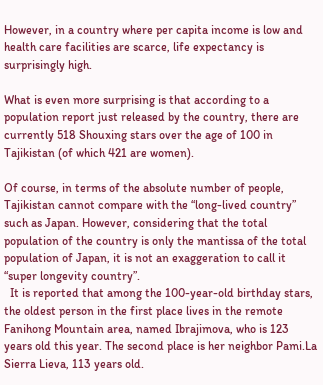However, in a country where per capita income is low and health care facilities are scarce, life expectancy is surprisingly high.

What is even more surprising is that according to a population report just released by the country, there are currently 518 Shouxing stars over the age of 100 in Tajikistan (of which 421 are women).

Of course, in terms of the absolute number of people, Tajikistan cannot compare with the “long-lived country” such as Japan. However, considering that the total population of the country is only the mantissa of the total population of Japan, it is not an exaggeration to call it “super longevity country”.
  It is reported that among the 100-year-old birthday stars, the oldest person in the first place lives in the remote Fanihong Mountain area, named Ibrajimova, who is 123 years old this year. The second place is her neighbor Pami.La Sierra Lieva, 113 years old.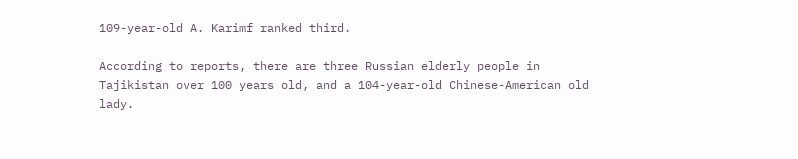109-year-old A. Karimf ranked third.

According to reports, there are three Russian elderly people in Tajikistan over 100 years old, and a 104-year-old Chinese-American old lady.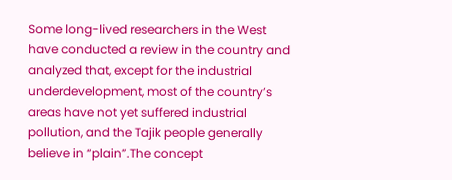Some long-lived researchers in the West have conducted a review in the country and analyzed that, except for the industrial underdevelopment, most of the country’s areas have not yet suffered industrial pollution, and the Tajik people generally believe in “plain”.The concept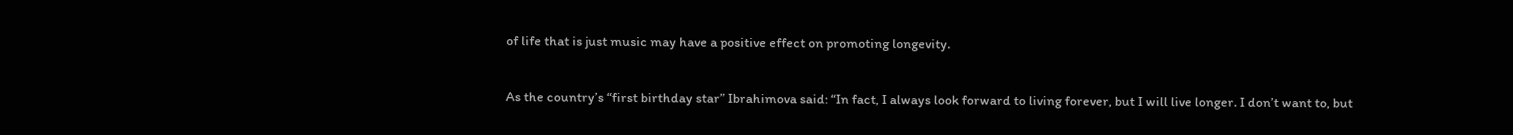of life that is just music may have a positive effect on promoting longevity.

As the country’s “first birthday star” Ibrahimova said: “In fact, I always look forward to living forever, but I will live longer. I don’t want to, but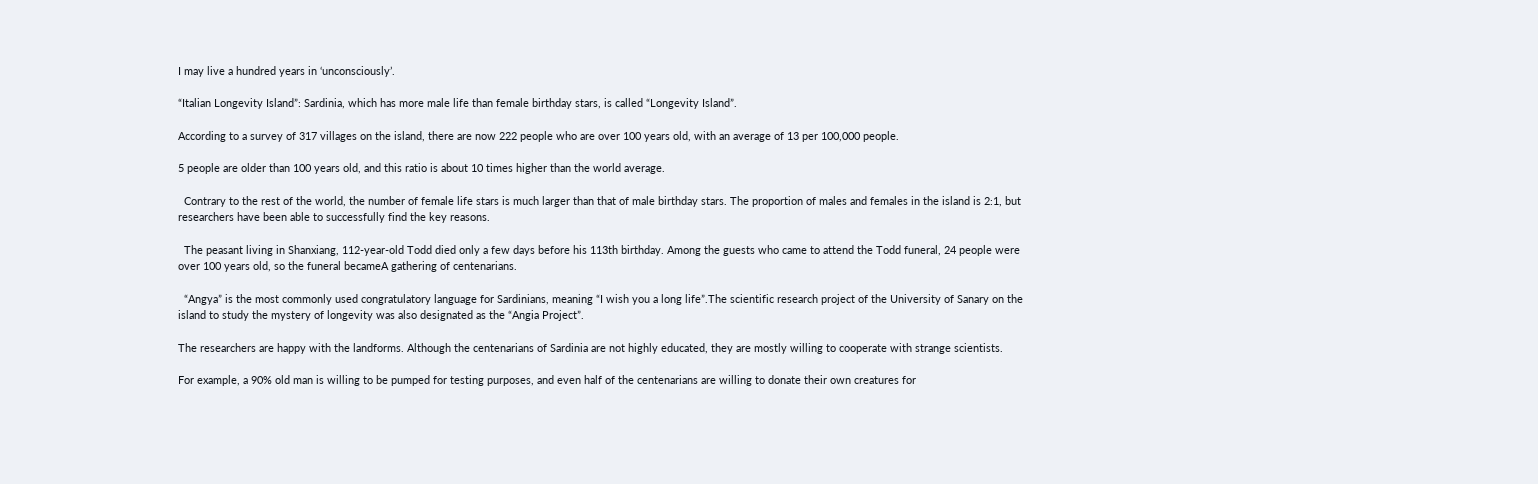I may live a hundred years in ‘unconsciously’.

“Italian Longevity Island”: Sardinia, which has more male life than female birthday stars, is called “Longevity Island”.

According to a survey of 317 villages on the island, there are now 222 people who are over 100 years old, with an average of 13 per 100,000 people.

5 people are older than 100 years old, and this ratio is about 10 times higher than the world average.

  Contrary to the rest of the world, the number of female life stars is much larger than that of male birthday stars. The proportion of males and females in the island is 2:1, but researchers have been able to successfully find the key reasons.

  The peasant living in Shanxiang, 112-year-old Todd died only a few days before his 113th birthday. Among the guests who came to attend the Todd funeral, 24 people were over 100 years old, so the funeral becameA gathering of centenarians.

  “Angya” is the most commonly used congratulatory language for Sardinians, meaning “I wish you a long life”.The scientific research project of the University of Sanary on the island to study the mystery of longevity was also designated as the “Angia Project”.

The researchers are happy with the landforms. Although the centenarians of Sardinia are not highly educated, they are mostly willing to cooperate with strange scientists.

For example, a 90% old man is willing to be pumped for testing purposes, and even half of the centenarians are willing to donate their own creatures for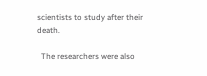scientists to study after their death.

  The researchers were also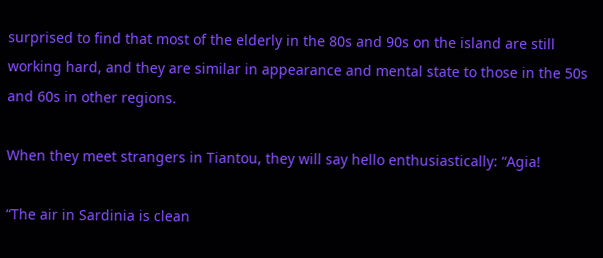surprised to find that most of the elderly in the 80s and 90s on the island are still working hard, and they are similar in appearance and mental state to those in the 50s and 60s in other regions.

When they meet strangers in Tiantou, they will say hello enthusiastically: “Agia!

“The air in Sardinia is clean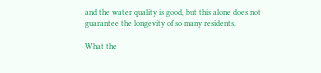and the water quality is good, but this alone does not guarantee the longevity of so many residents.

What the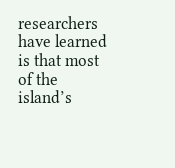researchers have learned is that most of the island’s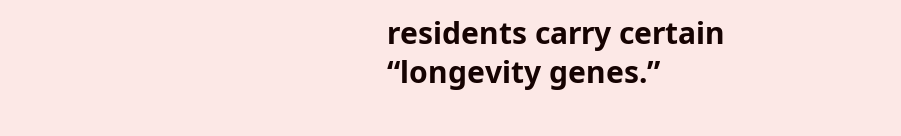residents carry certain “longevity genes.”